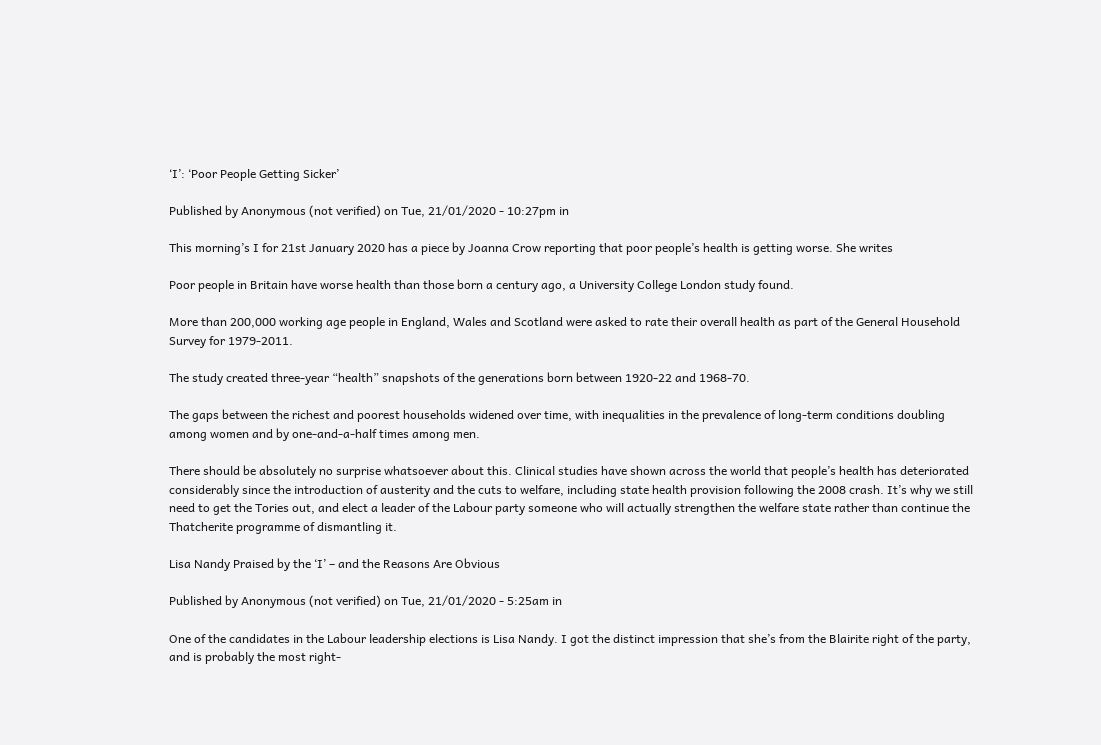‘I’: ‘Poor People Getting Sicker’

Published by Anonymous (not verified) on Tue, 21/01/2020 - 10:27pm in

This morning’s I for 21st January 2020 has a piece by Joanna Crow reporting that poor people’s health is getting worse. She writes

Poor people in Britain have worse health than those born a century ago, a University College London study found.

More than 200,000 working age people in England, Wales and Scotland were asked to rate their overall health as part of the General Household Survey for 1979-2011.

The study created three-year “health” snapshots of the generations born between 1920-22 and 1968-70.

The gaps between the richest and poorest households widened over time, with inequalities in the prevalence of long-term conditions doubling among women and by one-and-a-half times among men.

There should be absolutely no surprise whatsoever about this. Clinical studies have shown across the world that people’s health has deteriorated considerably since the introduction of austerity and the cuts to welfare, including state health provision following the 2008 crash. It’s why we still need to get the Tories out, and elect a leader of the Labour party someone who will actually strengthen the welfare state rather than continue the Thatcherite programme of dismantling it.

Lisa Nandy Praised by the ‘I’ – and the Reasons Are Obvious

Published by Anonymous (not verified) on Tue, 21/01/2020 - 5:25am in

One of the candidates in the Labour leadership elections is Lisa Nandy. I got the distinct impression that she’s from the Blairite right of the party, and is probably the most right-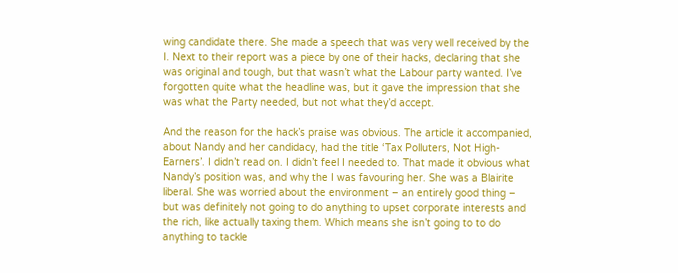wing candidate there. She made a speech that was very well received by the I. Next to their report was a piece by one of their hacks, declaring that she was original and tough, but that wasn’t what the Labour party wanted. I’ve forgotten quite what the headline was, but it gave the impression that she was what the Party needed, but not what they’d accept.

And the reason for the hack’s praise was obvious. The article it accompanied, about Nandy and her candidacy, had the title ‘Tax Polluters, Not High-Earners’. I didn’t read on. I didn’t feel I needed to. That made it obvious what Nandy’s position was, and why the I was favouring her. She was a Blairite liberal. She was worried about the environment – an entirely good thing – but was definitely not going to do anything to upset corporate interests and the rich, like actually taxing them. Which means she isn’t going to to do anything to tackle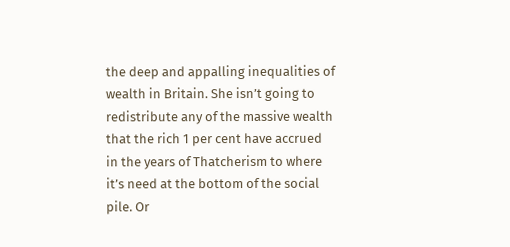the deep and appalling inequalities of wealth in Britain. She isn’t going to redistribute any of the massive wealth that the rich 1 per cent have accrued in the years of Thatcherism to where it’s need at the bottom of the social pile. Or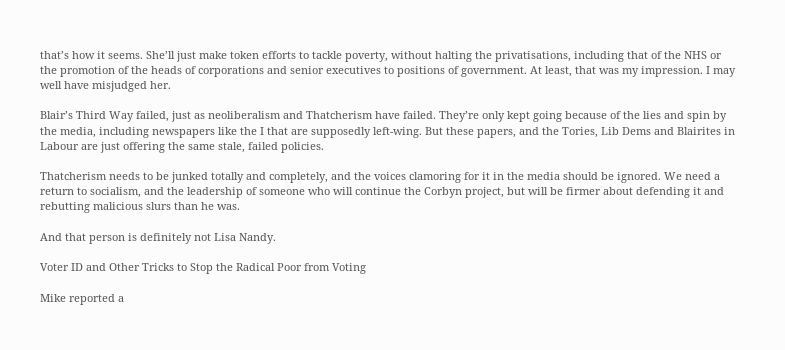that’s how it seems. She’ll just make token efforts to tackle poverty, without halting the privatisations, including that of the NHS or the promotion of the heads of corporations and senior executives to positions of government. At least, that was my impression. I may well have misjudged her.

Blair’s Third Way failed, just as neoliberalism and Thatcherism have failed. They’re only kept going because of the lies and spin by the media, including newspapers like the I that are supposedly left-wing. But these papers, and the Tories, Lib Dems and Blairites in Labour are just offering the same stale, failed policies.

Thatcherism needs to be junked totally and completely, and the voices clamoring for it in the media should be ignored. We need a return to socialism, and the leadership of someone who will continue the Corbyn project, but will be firmer about defending it and rebutting malicious slurs than he was.

And that person is definitely not Lisa Nandy.

Voter ID and Other Tricks to Stop the Radical Poor from Voting

Mike reported a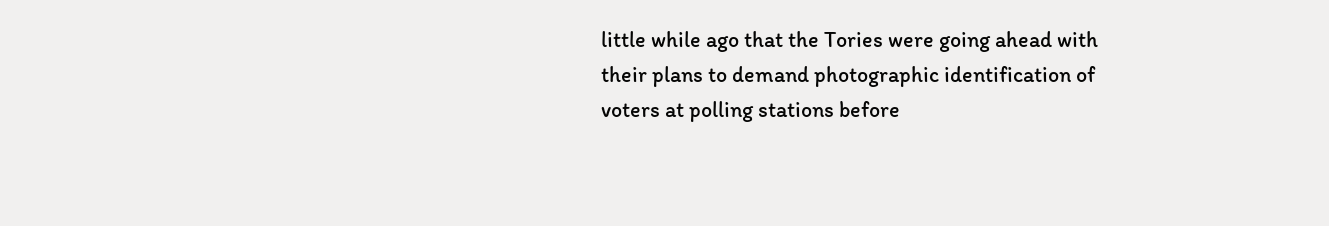little while ago that the Tories were going ahead with their plans to demand photographic identification of voters at polling stations before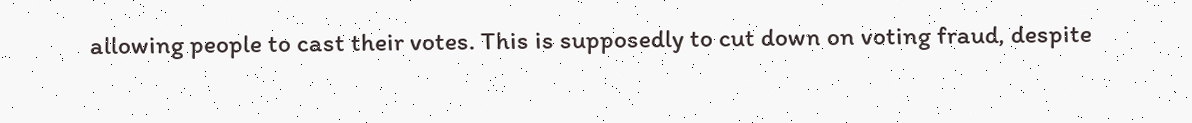allowing people to cast their votes. This is supposedly to cut down on voting fraud, despite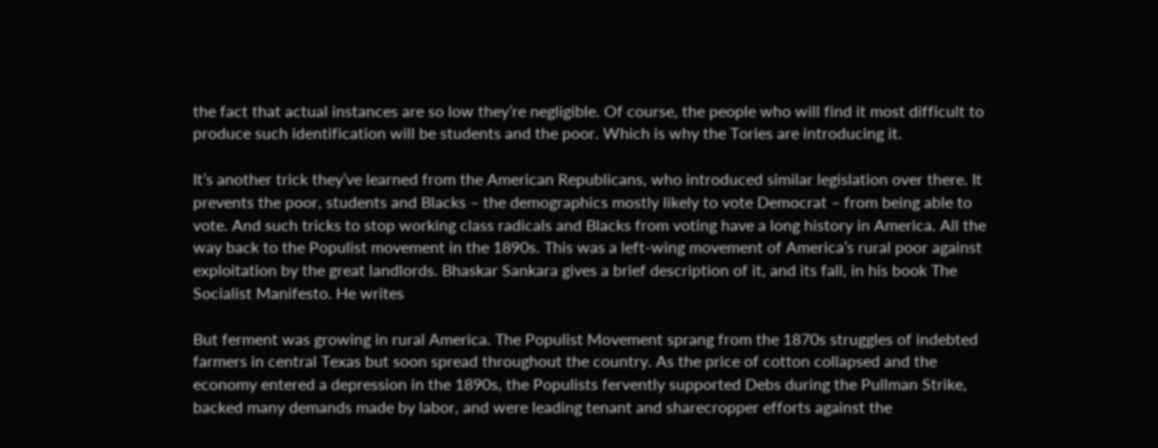the fact that actual instances are so low they’re negligible. Of course, the people who will find it most difficult to produce such identification will be students and the poor. Which is why the Tories are introducing it.

It’s another trick they’ve learned from the American Republicans, who introduced similar legislation over there. It prevents the poor, students and Blacks – the demographics mostly likely to vote Democrat – from being able to vote. And such tricks to stop working class radicals and Blacks from voting have a long history in America. All the way back to the Populist movement in the 1890s. This was a left-wing movement of America’s rural poor against exploitation by the great landlords. Bhaskar Sankara gives a brief description of it, and its fall, in his book The Socialist Manifesto. He writes

But ferment was growing in rural America. The Populist Movement sprang from the 1870s struggles of indebted farmers in central Texas but soon spread throughout the country. As the price of cotton collapsed and the economy entered a depression in the 1890s, the Populists fervently supported Debs during the Pullman Strike, backed many demands made by labor, and were leading tenant and sharecropper efforts against the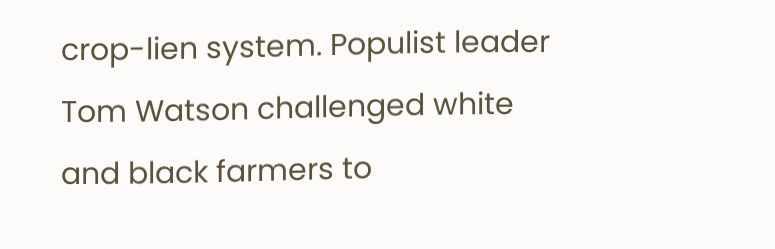crop-lien system. Populist leader Tom Watson challenged white and black farmers to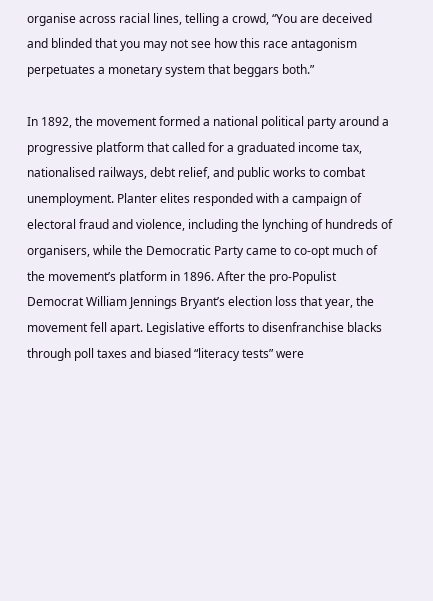organise across racial lines, telling a crowd, “You are deceived and blinded that you may not see how this race antagonism perpetuates a monetary system that beggars both.”

In 1892, the movement formed a national political party around a progressive platform that called for a graduated income tax, nationalised railways, debt relief, and public works to combat unemployment. Planter elites responded with a campaign of electoral fraud and violence, including the lynching of hundreds of organisers, while the Democratic Party came to co-opt much of the movement’s platform in 1896. After the pro-Populist Democrat William Jennings Bryant’s election loss that year, the movement fell apart. Legislative efforts to disenfranchise blacks through poll taxes and biased “literacy tests” were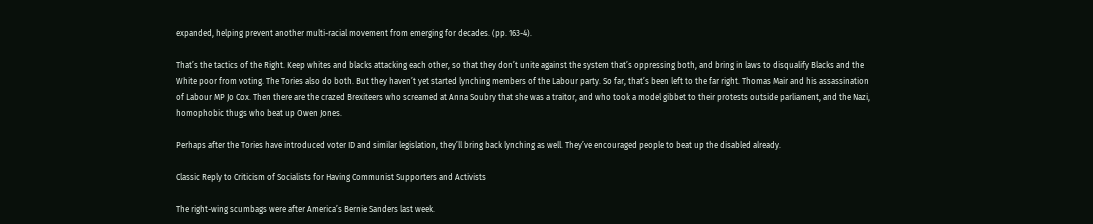expanded, helping prevent another multi-racial movement from emerging for decades. (pp. 163-4).

That’s the tactics of the Right. Keep whites and blacks attacking each other, so that they don’t unite against the system that’s oppressing both, and bring in laws to disqualify Blacks and the White poor from voting. The Tories also do both. But they haven’t yet started lynching members of the Labour party. So far, that’s been left to the far right. Thomas Mair and his assassination of Labour MP Jo Cox. Then there are the crazed Brexiteers who screamed at Anna Soubry that she was a traitor, and who took a model gibbet to their protests outside parliament, and the Nazi, homophobic thugs who beat up Owen Jones.

Perhaps after the Tories have introduced voter ID and similar legislation, they’ll bring back lynching as well. They’ve encouraged people to beat up the disabled already.

Classic Reply to Criticism of Socialists for Having Communist Supporters and Activists

The right-wing scumbags were after America’s Bernie Sanders last week.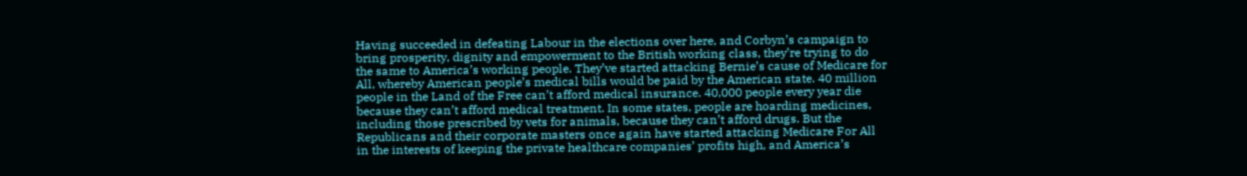Having succeeded in defeating Labour in the elections over here, and Corbyn’s campaign to bring prosperity, dignity and empowerment to the British working class, they’re trying to do the same to America’s working people. They’ve started attacking Bernie’s cause of Medicare for All, whereby American people’s medical bills would be paid by the American state. 40 million people in the Land of the Free can’t afford medical insurance. 40,000 people every year die because they can’t afford medical treatment. In some states, people are hoarding medicines, including those prescribed by vets for animals, because they can’t afford drugs. But the Republicans and their corporate masters once again have started attacking Medicare For All in the interests of keeping the private healthcare companies’ profits high, and America’s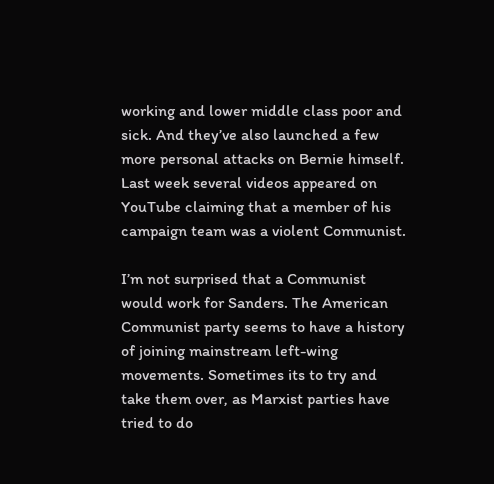working and lower middle class poor and sick. And they’ve also launched a few more personal attacks on Bernie himself. Last week several videos appeared on YouTube claiming that a member of his campaign team was a violent Communist.

I’m not surprised that a Communist would work for Sanders. The American Communist party seems to have a history of joining mainstream left-wing movements. Sometimes its to try and take them over, as Marxist parties have tried to do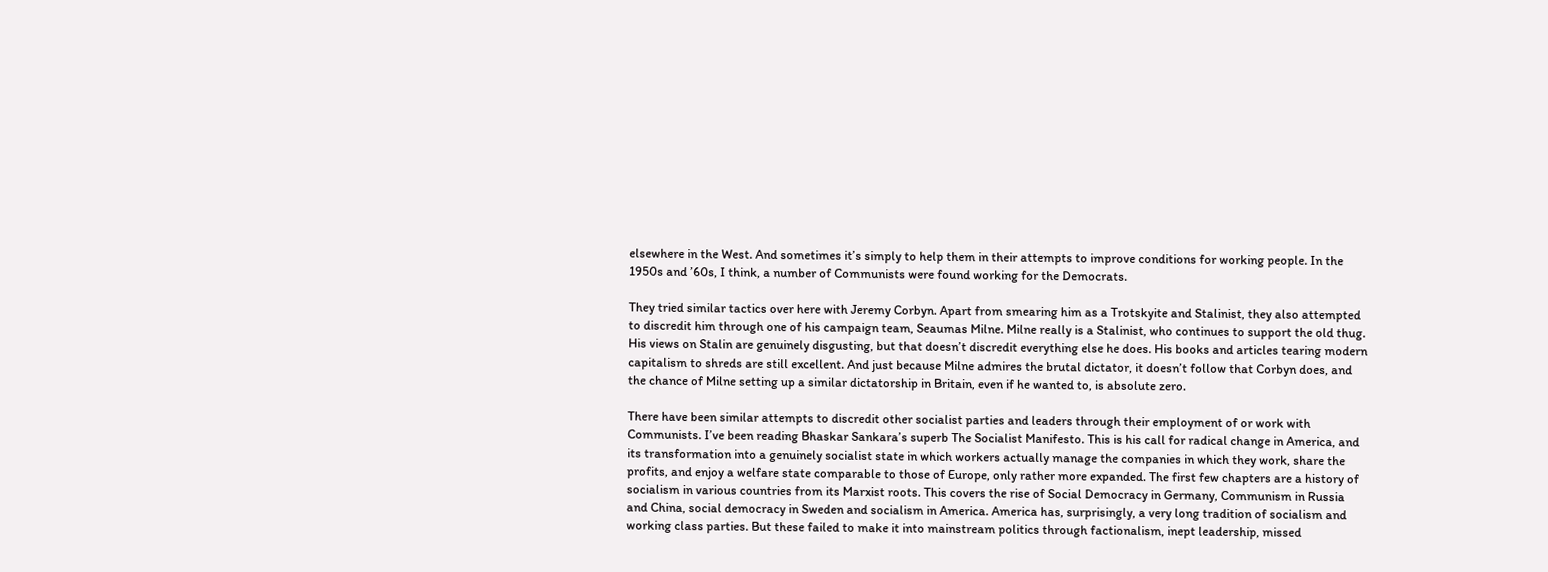elsewhere in the West. And sometimes it’s simply to help them in their attempts to improve conditions for working people. In the 1950s and ’60s, I think, a number of Communists were found working for the Democrats.

They tried similar tactics over here with Jeremy Corbyn. Apart from smearing him as a Trotskyite and Stalinist, they also attempted to discredit him through one of his campaign team, Seaumas Milne. Milne really is a Stalinist, who continues to support the old thug. His views on Stalin are genuinely disgusting, but that doesn’t discredit everything else he does. His books and articles tearing modern capitalism to shreds are still excellent. And just because Milne admires the brutal dictator, it doesn’t follow that Corbyn does, and the chance of Milne setting up a similar dictatorship in Britain, even if he wanted to, is absolute zero.

There have been similar attempts to discredit other socialist parties and leaders through their employment of or work with Communists. I’ve been reading Bhaskar Sankara’s superb The Socialist Manifesto. This is his call for radical change in America, and its transformation into a genuinely socialist state in which workers actually manage the companies in which they work, share the profits, and enjoy a welfare state comparable to those of Europe, only rather more expanded. The first few chapters are a history of socialism in various countries from its Marxist roots. This covers the rise of Social Democracy in Germany, Communism in Russia and China, social democracy in Sweden and socialism in America. America has, surprisingly, a very long tradition of socialism and working class parties. But these failed to make it into mainstream politics through factionalism, inept leadership, missed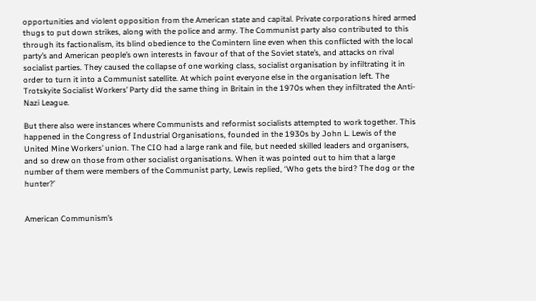opportunities and violent opposition from the American state and capital. Private corporations hired armed thugs to put down strikes, along with the police and army. The Communist party also contributed to this through its factionalism, its blind obedience to the Comintern line even when this conflicted with the local party’s and American people’s own interests in favour of that of the Soviet state’s, and attacks on rival socialist parties. They caused the collapse of one working class, socialist organisation by infiltrating it in order to turn it into a Communist satellite. At which point everyone else in the organisation left. The Trotskyite Socialist Workers’ Party did the same thing in Britain in the 1970s when they infiltrated the Anti-Nazi League.

But there also were instances where Communists and reformist socialists attempted to work together. This happened in the Congress of Industrial Organisations, founded in the 1930s by John L. Lewis of the United Mine Workers’ union. The CIO had a large rank and file, but needed skilled leaders and organisers, and so drew on those from other socialist organisations. When it was pointed out to him that a large number of them were members of the Communist party, Lewis replied, ‘Who gets the bird? The dog or the hunter?’


American Communism’s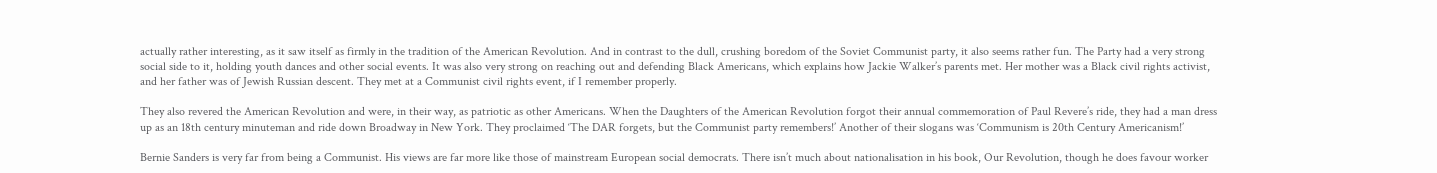actually rather interesting, as it saw itself as firmly in the tradition of the American Revolution. And in contrast to the dull, crushing boredom of the Soviet Communist party, it also seems rather fun. The Party had a very strong social side to it, holding youth dances and other social events. It was also very strong on reaching out and defending Black Americans, which explains how Jackie Walker’s parents met. Her mother was a Black civil rights activist, and her father was of Jewish Russian descent. They met at a Communist civil rights event, if I remember properly.

They also revered the American Revolution and were, in their way, as patriotic as other Americans. When the Daughters of the American Revolution forgot their annual commemoration of Paul Revere’s ride, they had a man dress up as an 18th century minuteman and ride down Broadway in New York. They proclaimed ‘The DAR forgets, but the Communist party remembers!’ Another of their slogans was ‘Communism is 20th Century Americanism!’

Bernie Sanders is very far from being a Communist. His views are far more like those of mainstream European social democrats. There isn’t much about nationalisation in his book, Our Revolution, though he does favour worker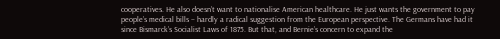cooperatives. He also doesn’t want to nationalise American healthcare. He just wants the government to pay people’s medical bills – hardly a radical suggestion from the European perspective. The Germans have had it since Bismarck’s Socialist Laws of 1875. But that, and Bernie’s concern to expand the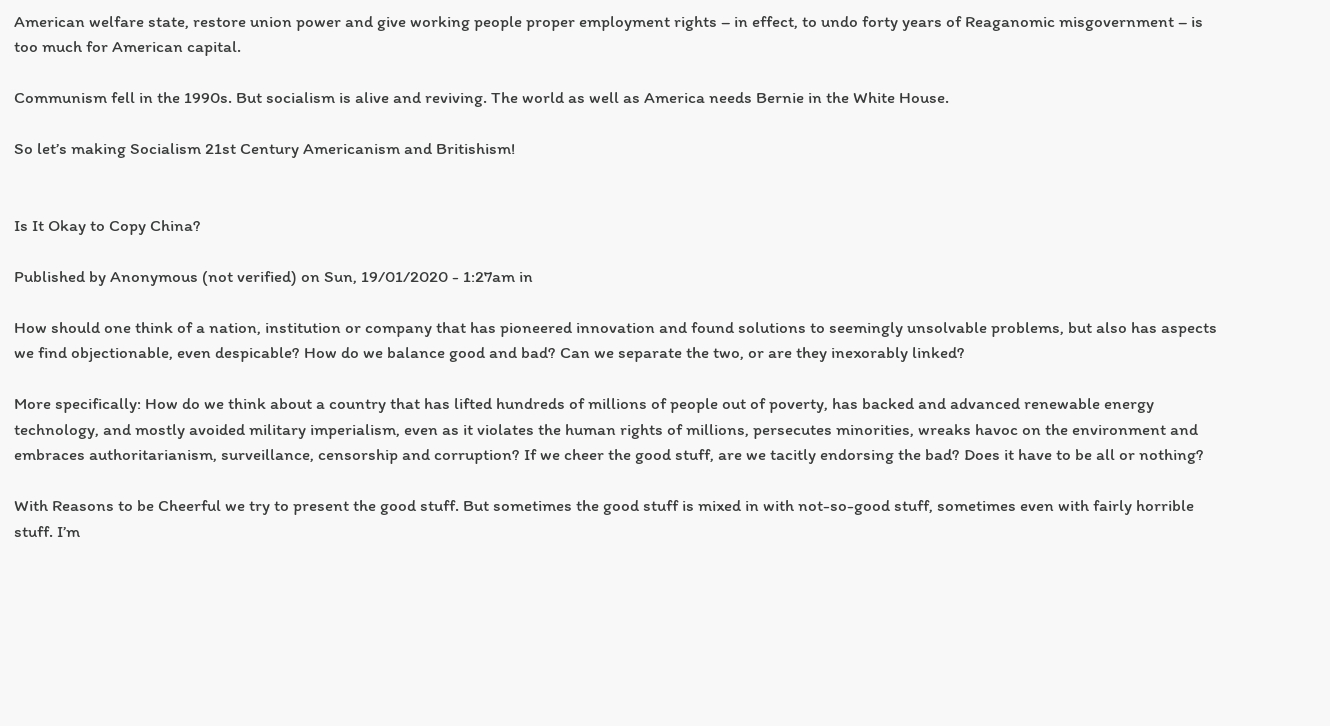American welfare state, restore union power and give working people proper employment rights – in effect, to undo forty years of Reaganomic misgovernment – is too much for American capital.

Communism fell in the 1990s. But socialism is alive and reviving. The world as well as America needs Bernie in the White House.

So let’s making Socialism 21st Century Americanism and Britishism!


Is It Okay to Copy China?

Published by Anonymous (not verified) on Sun, 19/01/2020 - 1:27am in

How should one think of a nation, institution or company that has pioneered innovation and found solutions to seemingly unsolvable problems, but also has aspects we find objectionable, even despicable? How do we balance good and bad? Can we separate the two, or are they inexorably linked?

More specifically: How do we think about a country that has lifted hundreds of millions of people out of poverty, has backed and advanced renewable energy technology, and mostly avoided military imperialism, even as it violates the human rights of millions, persecutes minorities, wreaks havoc on the environment and embraces authoritarianism, surveillance, censorship and corruption? If we cheer the good stuff, are we tacitly endorsing the bad? Does it have to be all or nothing?

With Reasons to be Cheerful we try to present the good stuff. But sometimes the good stuff is mixed in with not-so-good stuff, sometimes even with fairly horrible stuff. I’m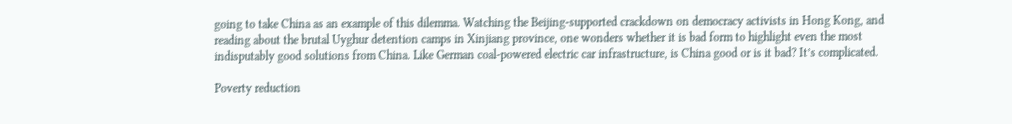going to take China as an example of this dilemma. Watching the Beijing-supported crackdown on democracy activists in Hong Kong, and reading about the brutal Uyghur detention camps in Xinjiang province, one wonders whether it is bad form to highlight even the most indisputably good solutions from China. Like German coal-powered electric car infrastructure, is China good or is it bad? It’s complicated.

Poverty reduction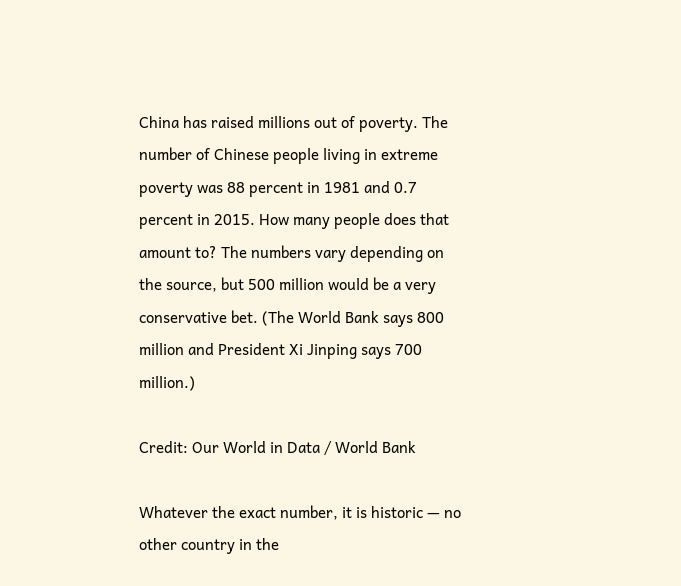China has raised millions out of poverty. The number of Chinese people living in extreme poverty was 88 percent in 1981 and 0.7 percent in 2015. How many people does that amount to? The numbers vary depending on the source, but 500 million would be a very conservative bet. (The World Bank says 800 million and President Xi Jinping says 700 million.)

Credit: Our World in Data / World Bank

Whatever the exact number, it is historic — no other country in the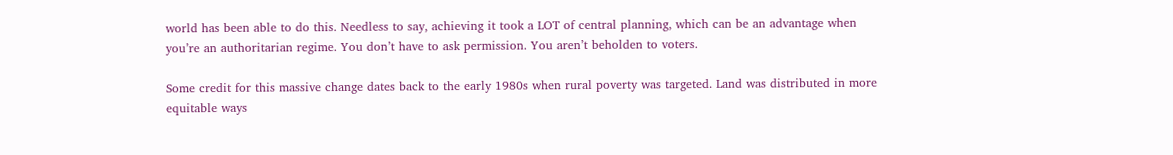world has been able to do this. Needless to say, achieving it took a LOT of central planning, which can be an advantage when you’re an authoritarian regime. You don’t have to ask permission. You aren’t beholden to voters.

Some credit for this massive change dates back to the early 1980s when rural poverty was targeted. Land was distributed in more equitable ways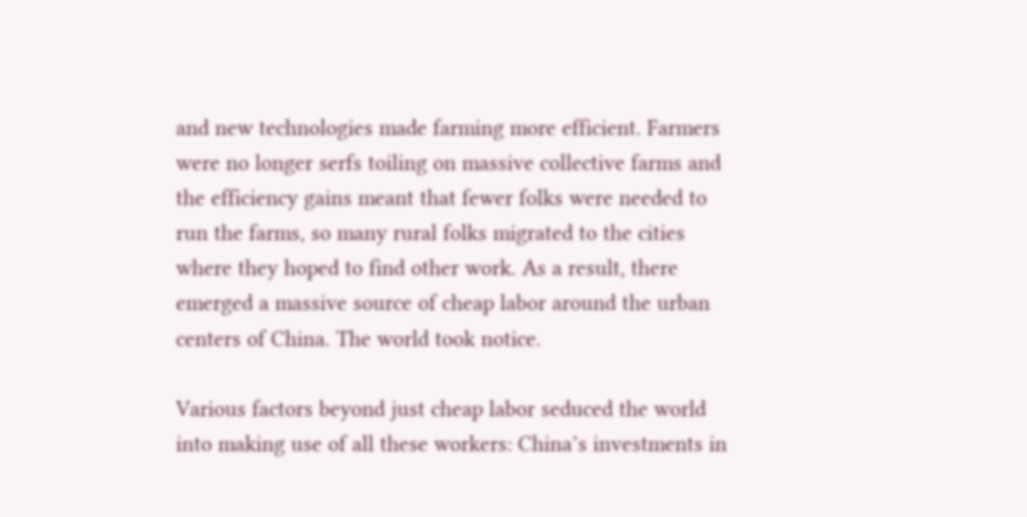and new technologies made farming more efficient. Farmers were no longer serfs toiling on massive collective farms and the efficiency gains meant that fewer folks were needed to run the farms, so many rural folks migrated to the cities where they hoped to find other work. As a result, there emerged a massive source of cheap labor around the urban centers of China. The world took notice.

Various factors beyond just cheap labor seduced the world into making use of all these workers: China’s investments in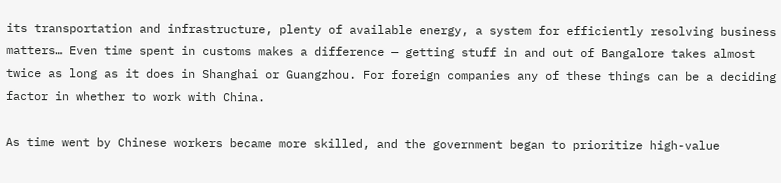its transportation and infrastructure, plenty of available energy, a system for efficiently resolving business matters… Even time spent in customs makes a difference — getting stuff in and out of Bangalore takes almost twice as long as it does in Shanghai or Guangzhou. For foreign companies any of these things can be a deciding factor in whether to work with China.

As time went by Chinese workers became more skilled, and the government began to prioritize high-value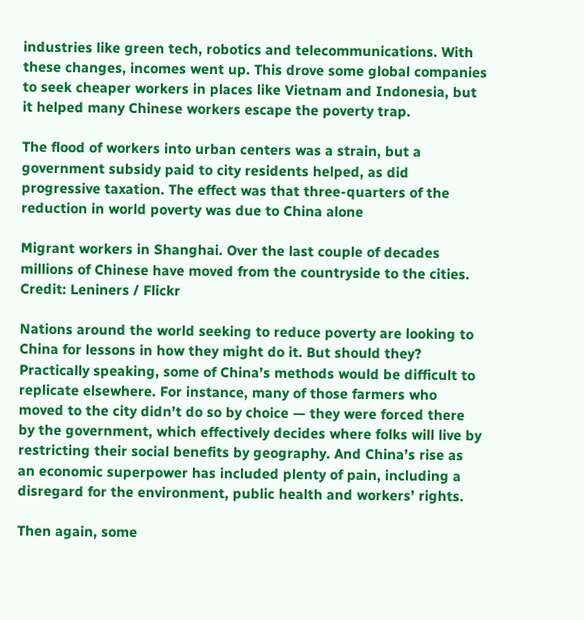industries like green tech, robotics and telecommunications. With these changes, incomes went up. This drove some global companies to seek cheaper workers in places like Vietnam and Indonesia, but it helped many Chinese workers escape the poverty trap.

The flood of workers into urban centers was a strain, but a government subsidy paid to city residents helped, as did progressive taxation. The effect was that three-quarters of the reduction in world poverty was due to China alone

Migrant workers in Shanghai. Over the last couple of decades millions of Chinese have moved from the countryside to the cities. Credit: Leniners / Flickr

Nations around the world seeking to reduce poverty are looking to China for lessons in how they might do it. But should they? Practically speaking, some of China’s methods would be difficult to replicate elsewhere. For instance, many of those farmers who moved to the city didn’t do so by choice — they were forced there by the government, which effectively decides where folks will live by restricting their social benefits by geography. And China’s rise as an economic superpower has included plenty of pain, including a disregard for the environment, public health and workers’ rights.

Then again, some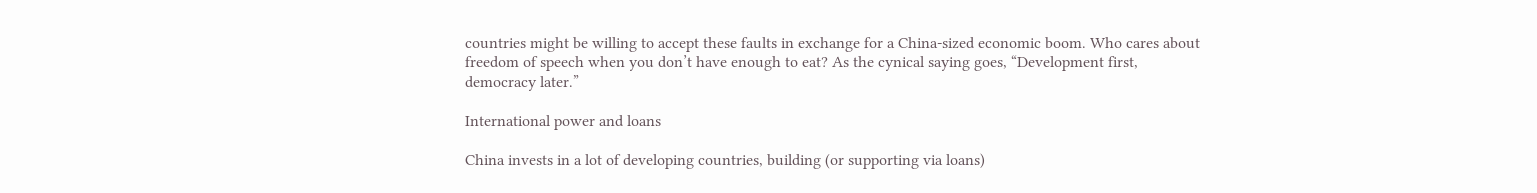countries might be willing to accept these faults in exchange for a China-sized economic boom. Who cares about freedom of speech when you don’t have enough to eat? As the cynical saying goes, “Development first, democracy later.”

International power and loans

China invests in a lot of developing countries, building (or supporting via loans)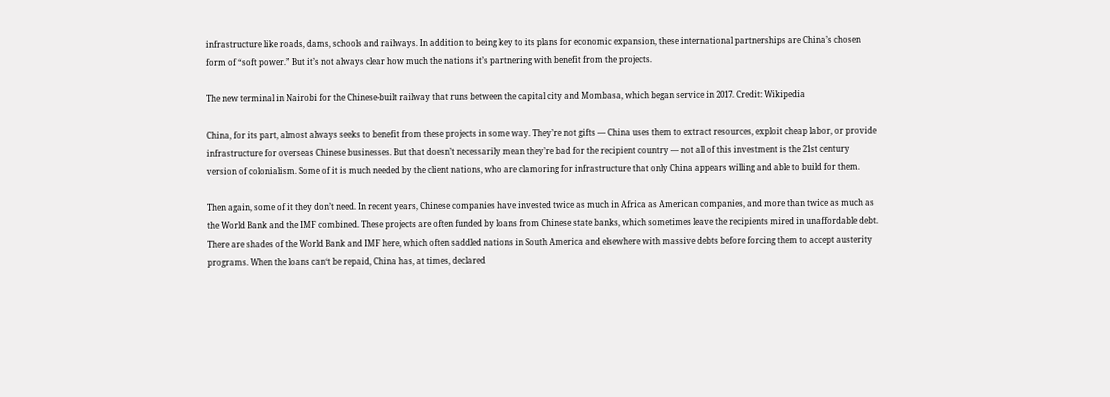infrastructure like roads, dams, schools and railways. In addition to being key to its plans for economic expansion, these international partnerships are China’s chosen form of “soft power.” But it’s not always clear how much the nations it’s partnering with benefit from the projects.

The new terminal in Nairobi for the Chinese-built railway that runs between the capital city and Mombasa, which began service in 2017. Credit: Wikipedia

China, for its part, almost always seeks to benefit from these projects in some way. They’re not gifts — China uses them to extract resources, exploit cheap labor, or provide infrastructure for overseas Chinese businesses. But that doesn’t necessarily mean they’re bad for the recipient country — not all of this investment is the 21st century version of colonialism. Some of it is much needed by the client nations, who are clamoring for infrastructure that only China appears willing and able to build for them.

Then again, some of it they don’t need. In recent years, Chinese companies have invested twice as much in Africa as American companies, and more than twice as much as the World Bank and the IMF combined. These projects are often funded by loans from Chinese state banks, which sometimes leave the recipients mired in unaffordable debt. There are shades of the World Bank and IMF here, which often saddled nations in South America and elsewhere with massive debts before forcing them to accept austerity programs. When the loans can‘t be repaid, China has, at times, declared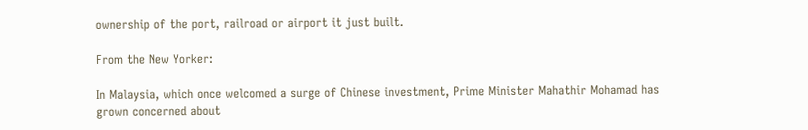ownership of the port, railroad or airport it just built.

From the New Yorker:

In Malaysia, which once welcomed a surge of Chinese investment, Prime Minister Mahathir Mohamad has grown concerned about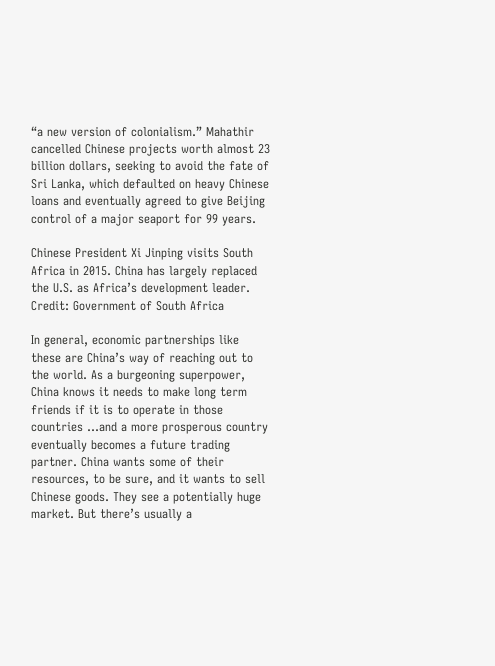“a new version of colonialism.” Mahathir cancelled Chinese projects worth almost 23 billion dollars, seeking to avoid the fate of Sri Lanka, which defaulted on heavy Chinese loans and eventually agreed to give Beijing control of a major seaport for 99 years.

Chinese President Xi Jinping visits South Africa in 2015. China has largely replaced the U.S. as Africa’s development leader. Credit: Government of South Africa

In general, economic partnerships like these are China’s way of reaching out to the world. As a burgeoning superpower, China knows it needs to make long term friends if it is to operate in those countries …and a more prosperous country eventually becomes a future trading partner. China wants some of their resources, to be sure, and it wants to sell Chinese goods. They see a potentially huge market. But there’s usually a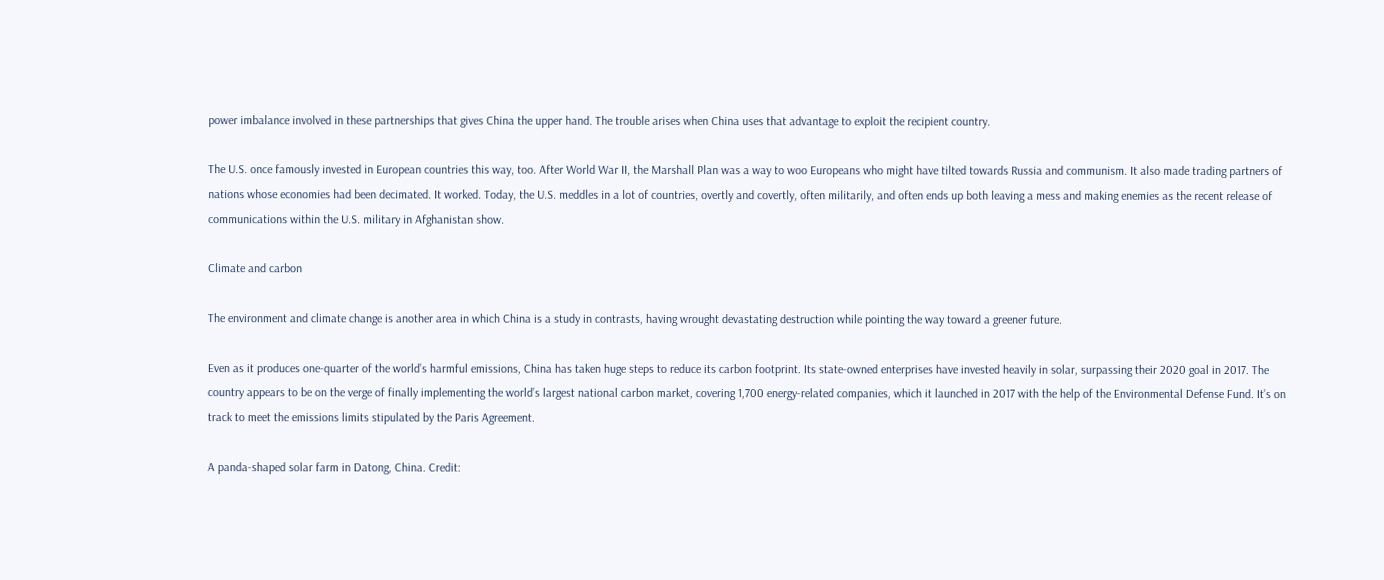power imbalance involved in these partnerships that gives China the upper hand. The trouble arises when China uses that advantage to exploit the recipient country.

The U.S. once famously invested in European countries this way, too. After World War II, the Marshall Plan was a way to woo Europeans who might have tilted towards Russia and communism. It also made trading partners of nations whose economies had been decimated. It worked. Today, the U.S. meddles in a lot of countries, overtly and covertly, often militarily, and often ends up both leaving a mess and making enemies as the recent release of communications within the U.S. military in Afghanistan show.

Climate and carbon

The environment and climate change is another area in which China is a study in contrasts, having wrought devastating destruction while pointing the way toward a greener future.

Even as it produces one-quarter of the world’s harmful emissions, China has taken huge steps to reduce its carbon footprint. Its state-owned enterprises have invested heavily in solar, surpassing their 2020 goal in 2017. The country appears to be on the verge of finally implementing the world’s largest national carbon market, covering 1,700 energy-related companies, which it launched in 2017 with the help of the Environmental Defense Fund. It’s on track to meet the emissions limits stipulated by the Paris Agreement.

A panda-shaped solar farm in Datong, China. Credit: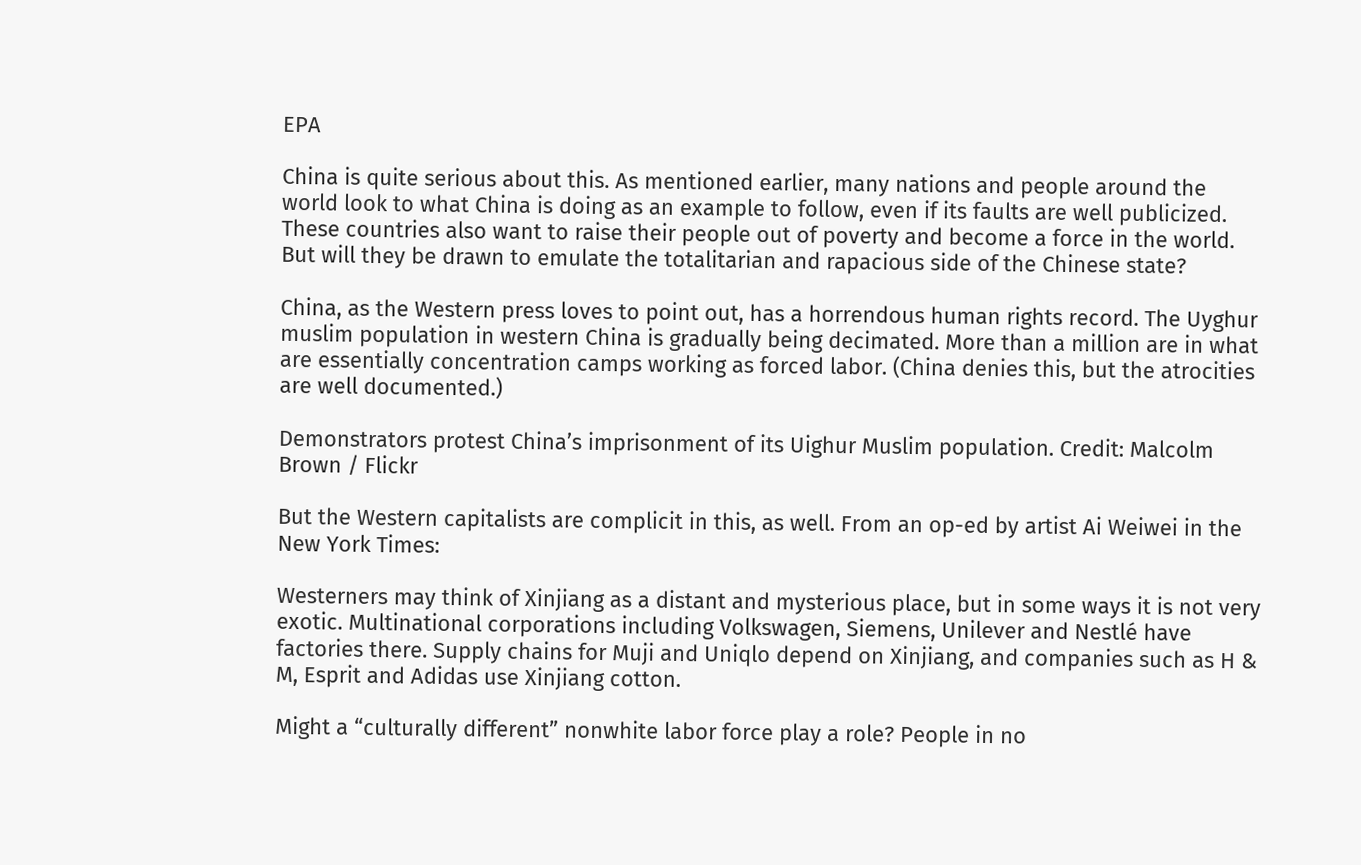EPA

China is quite serious about this. As mentioned earlier, many nations and people around the world look to what China is doing as an example to follow, even if its faults are well publicized. These countries also want to raise their people out of poverty and become a force in the world. But will they be drawn to emulate the totalitarian and rapacious side of the Chinese state?

China, as the Western press loves to point out, has a horrendous human rights record. The Uyghur muslim population in western China is gradually being decimated. More than a million are in what are essentially concentration camps working as forced labor. (China denies this, but the atrocities are well documented.)

Demonstrators protest China’s imprisonment of its Uighur Muslim population. Credit: Malcolm Brown / Flickr

But the Western capitalists are complicit in this, as well. From an op-ed by artist Ai Weiwei in the New York Times:

Westerners may think of Xinjiang as a distant and mysterious place, but in some ways it is not very exotic. Multinational corporations including Volkswagen, Siemens, Unilever and Nestlé have factories there. Supply chains for Muji and Uniqlo depend on Xinjiang, and companies such as H & M, Esprit and Adidas use Xinjiang cotton.

Might a “culturally different” nonwhite labor force play a role? People in no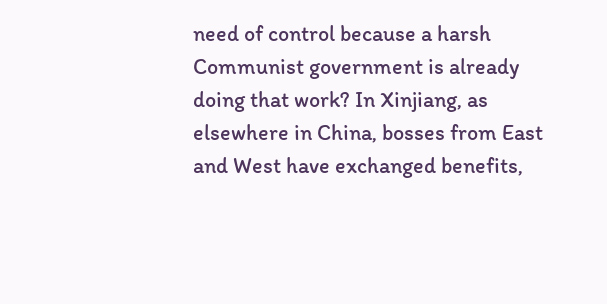need of control because a harsh Communist government is already doing that work? In Xinjiang, as elsewhere in China, bosses from East and West have exchanged benefits,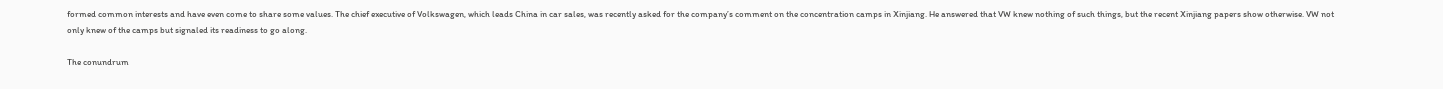formed common interests and have even come to share some values. The chief executive of Volkswagen, which leads China in car sales, was recently asked for the company’s comment on the concentration camps in Xinjiang. He answered that VW knew nothing of such things, but the recent Xinjiang papers show otherwise. VW not only knew of the camps but signaled its readiness to go along.

The conundrum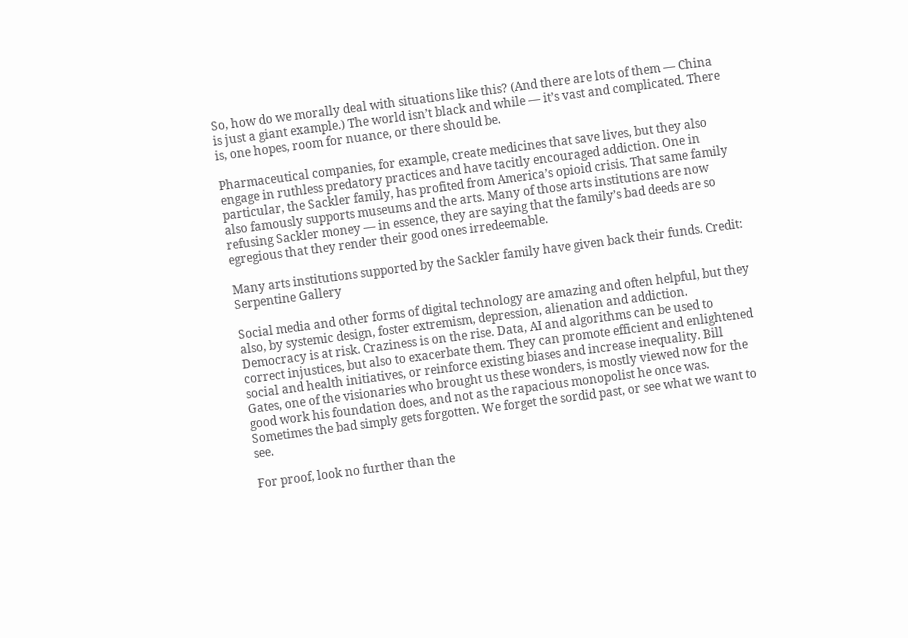So, how do we morally deal with situations like this? (And there are lots of them — China is just a giant example.) The world isn’t black and while — it’s vast and complicated. There is, one hopes, room for nuance, or there should be.

Pharmaceutical companies, for example, create medicines that save lives, but they also engage in ruthless predatory practices and have tacitly encouraged addiction. One in particular, the Sackler family, has profited from America’s opioid crisis. That same family also famously supports museums and the arts. Many of those arts institutions are now refusing Sackler money — in essence, they are saying that the family’s bad deeds are so egregious that they render their good ones irredeemable.

Many arts institutions supported by the Sackler family have given back their funds. Credit: Serpentine Gallery

Social media and other forms of digital technology are amazing and often helpful, but they also, by systemic design, foster extremism, depression, alienation and addiction. Democracy is at risk. Craziness is on the rise. Data, AI and algorithms can be used to correct injustices, but also to exacerbate them. They can promote efficient and enlightened social and health initiatives, or reinforce existing biases and increase inequality. Bill Gates, one of the visionaries who brought us these wonders, is mostly viewed now for the good work his foundation does, and not as the rapacious monopolist he once was. Sometimes the bad simply gets forgotten. We forget the sordid past, or see what we want to see.

For proof, look no further than the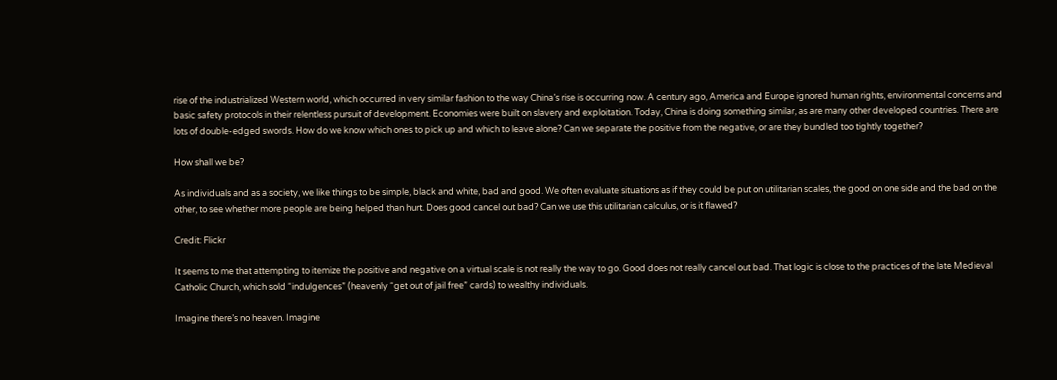rise of the industrialized Western world, which occurred in very similar fashion to the way China’s rise is occurring now. A century ago, America and Europe ignored human rights, environmental concerns and basic safety protocols in their relentless pursuit of development. Economies were built on slavery and exploitation. Today, China is doing something similar, as are many other developed countries. There are lots of double-edged swords. How do we know which ones to pick up and which to leave alone? Can we separate the positive from the negative, or are they bundled too tightly together?

How shall we be?

As individuals and as a society, we like things to be simple, black and white, bad and good. We often evaluate situations as if they could be put on utilitarian scales, the good on one side and the bad on the other, to see whether more people are being helped than hurt. Does good cancel out bad? Can we use this utilitarian calculus, or is it flawed?

Credit: Flickr

It seems to me that attempting to itemize the positive and negative on a virtual scale is not really the way to go. Good does not really cancel out bad. That logic is close to the practices of the late Medieval Catholic Church, which sold “indulgences” (heavenly “get out of jail free” cards) to wealthy individuals.

Imagine there’s no heaven. Imagine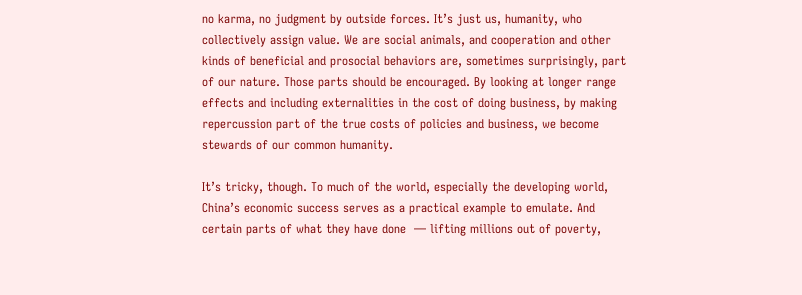no karma, no judgment by outside forces. It’s just us, humanity, who collectively assign value. We are social animals, and cooperation and other kinds of beneficial and prosocial behaviors are, sometimes surprisingly, part of our nature. Those parts should be encouraged. By looking at longer range effects and including externalities in the cost of doing business, by making repercussion part of the true costs of policies and business, we become stewards of our common humanity.

It’s tricky, though. To much of the world, especially the developing world, China’s economic success serves as a practical example to emulate. And certain parts of what they have done  — lifting millions out of poverty,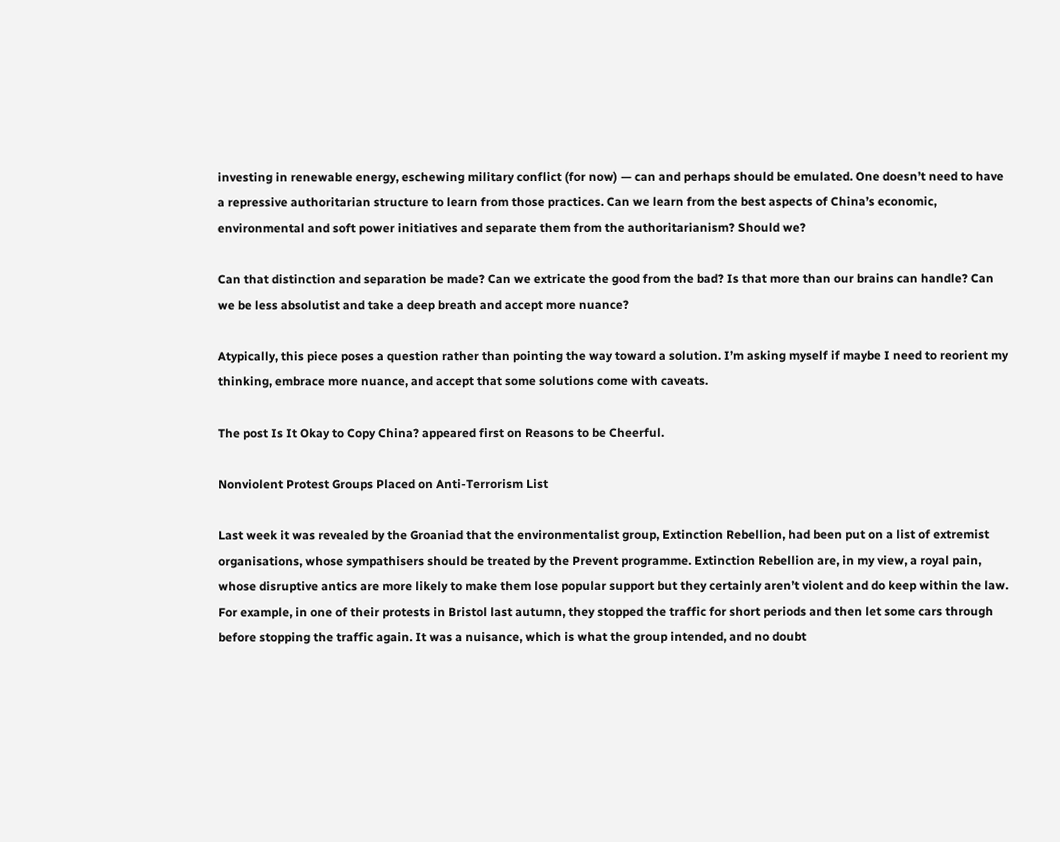investing in renewable energy, eschewing military conflict (for now) — can and perhaps should be emulated. One doesn’t need to have a repressive authoritarian structure to learn from those practices. Can we learn from the best aspects of China’s economic, environmental and soft power initiatives and separate them from the authoritarianism? Should we?

Can that distinction and separation be made? Can we extricate the good from the bad? Is that more than our brains can handle? Can we be less absolutist and take a deep breath and accept more nuance?

Atypically, this piece poses a question rather than pointing the way toward a solution. I’m asking myself if maybe I need to reorient my thinking, embrace more nuance, and accept that some solutions come with caveats.

The post Is It Okay to Copy China? appeared first on Reasons to be Cheerful.

Nonviolent Protest Groups Placed on Anti-Terrorism List

Last week it was revealed by the Groaniad that the environmentalist group, Extinction Rebellion, had been put on a list of extremist organisations, whose sympathisers should be treated by the Prevent programme. Extinction Rebellion are, in my view, a royal pain, whose disruptive antics are more likely to make them lose popular support but they certainly aren’t violent and do keep within the law. For example, in one of their protests in Bristol last autumn, they stopped the traffic for short periods and then let some cars through before stopping the traffic again. It was a nuisance, which is what the group intended, and no doubt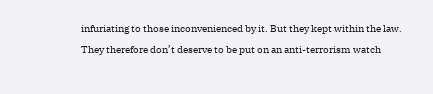infuriating to those inconvenienced by it. But they kept within the law. They therefore don’t deserve to be put on an anti-terrorism watch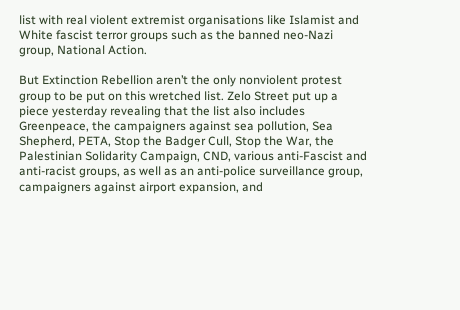list with real violent extremist organisations like Islamist and White fascist terror groups such as the banned neo-Nazi group, National Action.

But Extinction Rebellion aren’t the only nonviolent protest group to be put on this wretched list. Zelo Street put up a piece yesterday revealing that the list also includes Greenpeace, the campaigners against sea pollution, Sea Shepherd, PETA, Stop the Badger Cull, Stop the War, the Palestinian Solidarity Campaign, CND, various anti-Fascist and anti-racist groups, as well as an anti-police surveillance group, campaigners against airport expansion, and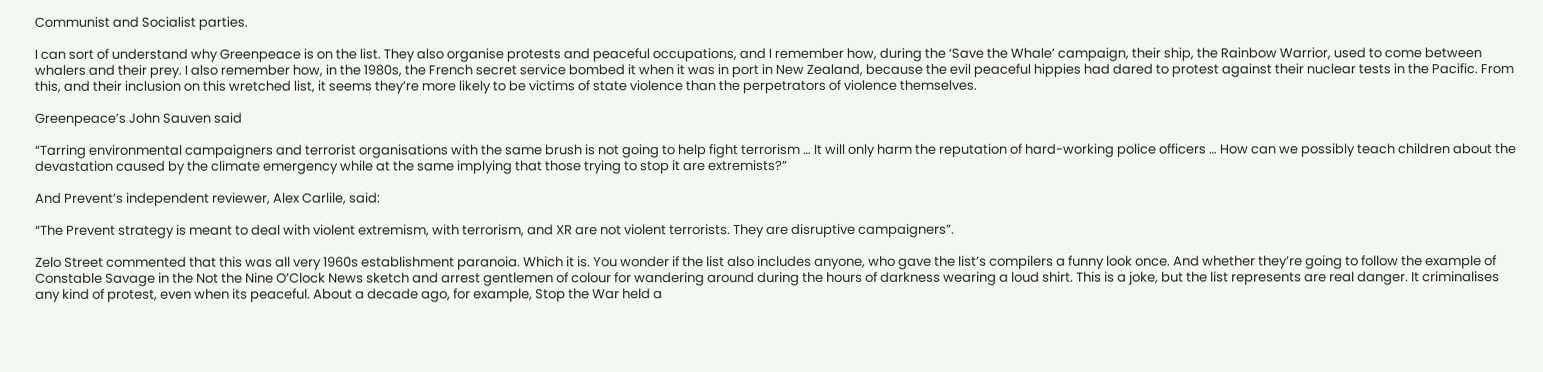Communist and Socialist parties.

I can sort of understand why Greenpeace is on the list. They also organise protests and peaceful occupations, and I remember how, during the ‘Save the Whale’ campaign, their ship, the Rainbow Warrior, used to come between whalers and their prey. I also remember how, in the 1980s, the French secret service bombed it when it was in port in New Zealand, because the evil peaceful hippies had dared to protest against their nuclear tests in the Pacific. From this, and their inclusion on this wretched list, it seems they’re more likely to be victims of state violence than the perpetrators of violence themselves.

Greenpeace’s John Sauven said

“Tarring environmental campaigners and terrorist organisations with the same brush is not going to help fight terrorism … It will only harm the reputation of hard-working police officers … How can we possibly teach children about the devastation caused by the climate emergency while at the same implying that those trying to stop it are extremists?”

And Prevent’s independent reviewer, Alex Carlile, said:

“The Prevent strategy is meant to deal with violent extremism, with terrorism, and XR are not violent terrorists. They are disruptive campaigners”.

Zelo Street commented that this was all very 1960s establishment paranoia. Which it is. You wonder if the list also includes anyone, who gave the list’s compilers a funny look once. And whether they’re going to follow the example of Constable Savage in the Not the Nine O’Clock News sketch and arrest gentlemen of colour for wandering around during the hours of darkness wearing a loud shirt. This is a joke, but the list represents are real danger. It criminalises any kind of protest, even when its peaceful. About a decade ago, for example, Stop the War held a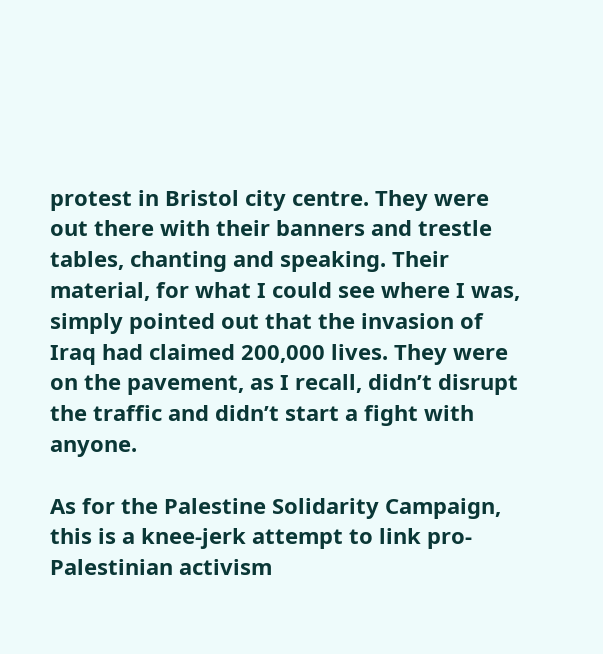protest in Bristol city centre. They were out there with their banners and trestle tables, chanting and speaking. Their material, for what I could see where I was, simply pointed out that the invasion of Iraq had claimed 200,000 lives. They were on the pavement, as I recall, didn’t disrupt the traffic and didn’t start a fight with anyone.

As for the Palestine Solidarity Campaign, this is a knee-jerk attempt to link pro-Palestinian activism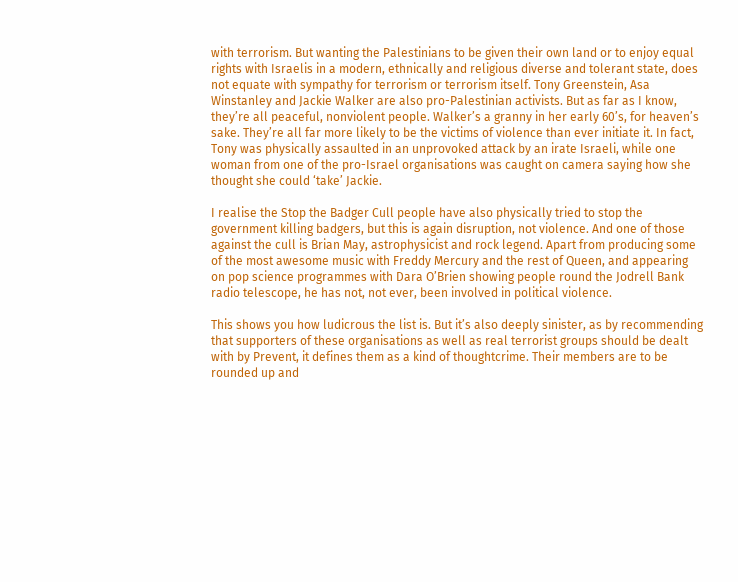with terrorism. But wanting the Palestinians to be given their own land or to enjoy equal rights with Israelis in a modern, ethnically and religious diverse and tolerant state, does not equate with sympathy for terrorism or terrorism itself. Tony Greenstein, Asa Winstanley and Jackie Walker are also pro-Palestinian activists. But as far as I know, they’re all peaceful, nonviolent people. Walker’s a granny in her early 60’s, for heaven’s sake. They’re all far more likely to be the victims of violence than ever initiate it. In fact, Tony was physically assaulted in an unprovoked attack by an irate Israeli, while one woman from one of the pro-Israel organisations was caught on camera saying how she thought she could ‘take’ Jackie.

I realise the Stop the Badger Cull people have also physically tried to stop the government killing badgers, but this is again disruption, not violence. And one of those against the cull is Brian May, astrophysicist and rock legend. Apart from producing some of the most awesome music with Freddy Mercury and the rest of Queen, and appearing on pop science programmes with Dara O’Brien showing people round the Jodrell Bank radio telescope, he has not, not ever, been involved in political violence.

This shows you how ludicrous the list is. But it’s also deeply sinister, as by recommending that supporters of these organisations as well as real terrorist groups should be dealt with by Prevent, it defines them as a kind of thoughtcrime. Their members are to be rounded up and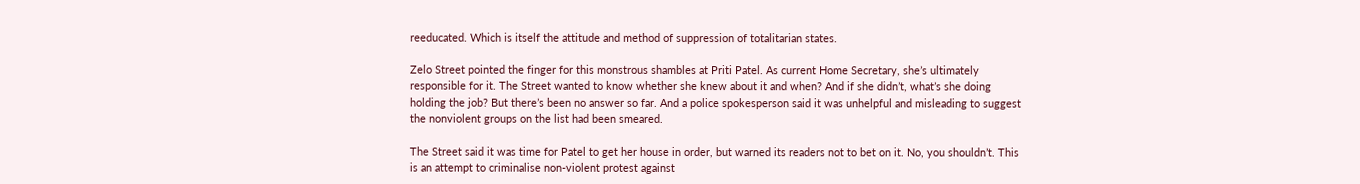reeducated. Which is itself the attitude and method of suppression of totalitarian states.

Zelo Street pointed the finger for this monstrous shambles at Priti Patel. As current Home Secretary, she’s ultimately responsible for it. The Street wanted to know whether she knew about it and when? And if she didn’t, what’s she doing holding the job? But there’s been no answer so far. And a police spokesperson said it was unhelpful and misleading to suggest the nonviolent groups on the list had been smeared.

The Street said it was time for Patel to get her house in order, but warned its readers not to bet on it. No, you shouldn’t. This is an attempt to criminalise non-violent protest against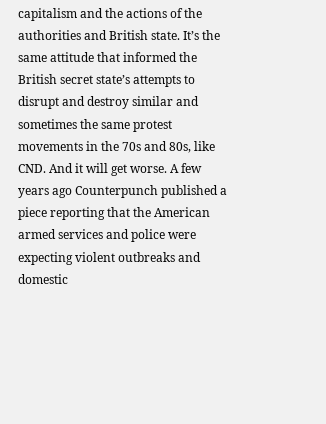capitalism and the actions of the authorities and British state. It’s the same attitude that informed the British secret state’s attempts to disrupt and destroy similar and sometimes the same protest movements in the 70s and 80s, like CND. And it will get worse. A few years ago Counterpunch published a piece reporting that the American armed services and police were expecting violent outbreaks and domestic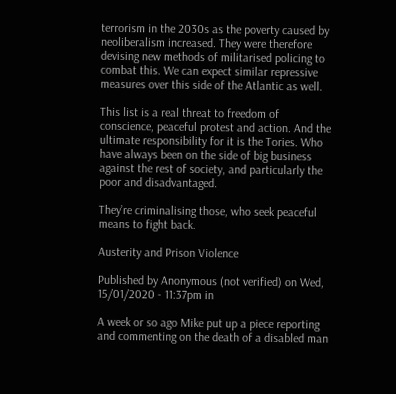terrorism in the 2030s as the poverty caused by neoliberalism increased. They were therefore devising new methods of militarised policing to combat this. We can expect similar repressive measures over this side of the Atlantic as well.

This list is a real threat to freedom of conscience, peaceful protest and action. And the ultimate responsibility for it is the Tories. Who have always been on the side of big business against the rest of society, and particularly the poor and disadvantaged.

They’re criminalising those, who seek peaceful means to fight back.

Austerity and Prison Violence

Published by Anonymous (not verified) on Wed, 15/01/2020 - 11:37pm in

A week or so ago Mike put up a piece reporting and commenting on the death of a disabled man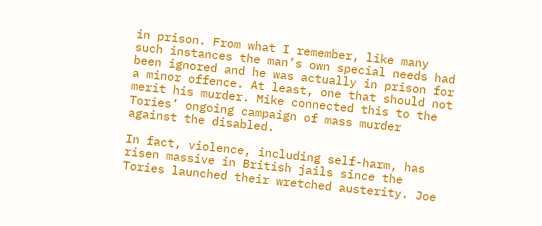in prison. From what I remember, like many such instances the man’s own special needs had been ignored and he was actually in prison for a minor offence. At least, one that should not merit his murder. Mike connected this to the Tories’ ongoing campaign of mass murder against the disabled.

In fact, violence, including self-harm, has risen massive in British jails since the Tories launched their wretched austerity. Joe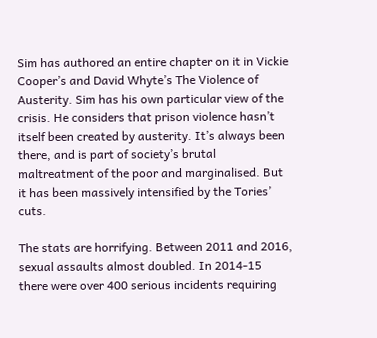Sim has authored an entire chapter on it in Vickie Cooper’s and David Whyte’s The Violence of Austerity. Sim has his own particular view of the crisis. He considers that prison violence hasn’t itself been created by austerity. It’s always been there, and is part of society’s brutal maltreatment of the poor and marginalised. But it has been massively intensified by the Tories’ cuts.

The stats are horrifying. Between 2011 and 2016, sexual assaults almost doubled. In 2014-15 there were over 400 serious incidents requiring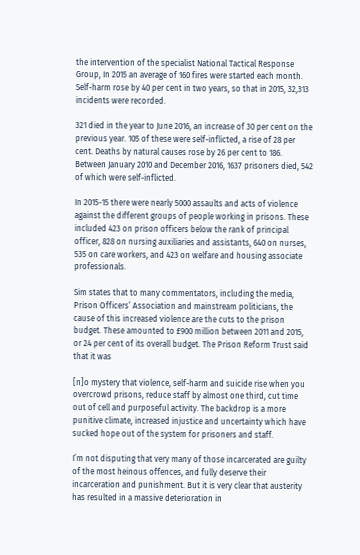the intervention of the specialist National Tactical Response Group, In 2015 an average of 160 fires were started each month. Self-harm rose by 40 per cent in two years, so that in 2015, 32,313 incidents were recorded.

321 died in the year to June 2016, an increase of 30 per cent on the previous year. 105 of these were self-inflicted, a rise of 28 per cent. Deaths by natural causes rose by 26 per cent to 186. Between January 2010 and December 2016, 1637 prisoners died, 542 of which were self-inflicted.

In 2015-15 there were nearly 5000 assaults and acts of violence against the different groups of people working in prisons. These included 423 on prison officers below the rank of principal officer, 828 on nursing auxiliaries and assistants, 640 on nurses, 535 on care workers, and 423 on welfare and housing associate professionals.

Sim states that to many commentators, including the media, Prison Officers’ Association and mainstream politicians, the cause of this increased violence are the cuts to the prison budget. These amounted to £900 million between 2011 and 2015, or 24 per cent of its overall budget. The Prison Reform Trust said that it was

[n]o mystery that violence, self-harm and suicide rise when you overcrowd prisons, reduce staff by almost one third, cut time out of cell and purposeful activity. The backdrop is a more punitive climate, increased injustice and uncertainty which have sucked hope out of the system for prisoners and staff.

I’m not disputing that very many of those incarcerated are guilty of the most heinous offences, and fully deserve their incarceration and punishment. But it is very clear that austerity has resulted in a massive deterioration in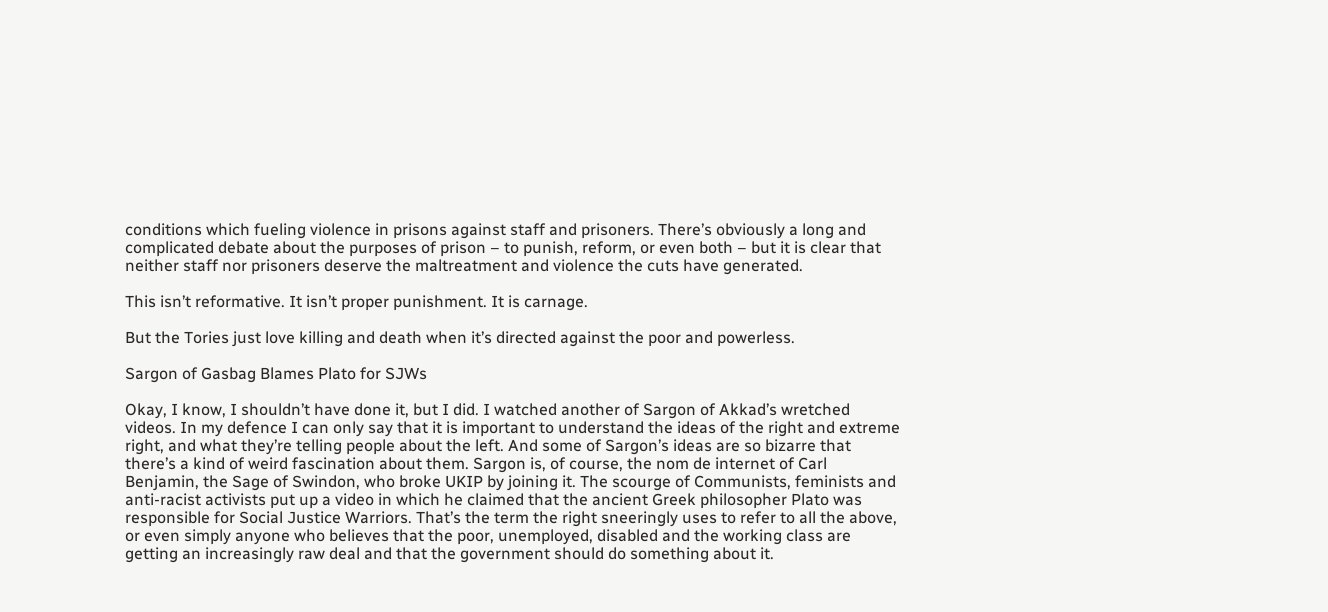conditions which fueling violence in prisons against staff and prisoners. There’s obviously a long and complicated debate about the purposes of prison – to punish, reform, or even both – but it is clear that neither staff nor prisoners deserve the maltreatment and violence the cuts have generated.

This isn’t reformative. It isn’t proper punishment. It is carnage.

But the Tories just love killing and death when it’s directed against the poor and powerless.

Sargon of Gasbag Blames Plato for SJWs

Okay, I know, I shouldn’t have done it, but I did. I watched another of Sargon of Akkad’s wretched videos. In my defence I can only say that it is important to understand the ideas of the right and extreme right, and what they’re telling people about the left. And some of Sargon’s ideas are so bizarre that there’s a kind of weird fascination about them. Sargon is, of course, the nom de internet of Carl Benjamin, the Sage of Swindon, who broke UKIP by joining it. The scourge of Communists, feminists and anti-racist activists put up a video in which he claimed that the ancient Greek philosopher Plato was responsible for Social Justice Warriors. That’s the term the right sneeringly uses to refer to all the above, or even simply anyone who believes that the poor, unemployed, disabled and the working class are getting an increasingly raw deal and that the government should do something about it.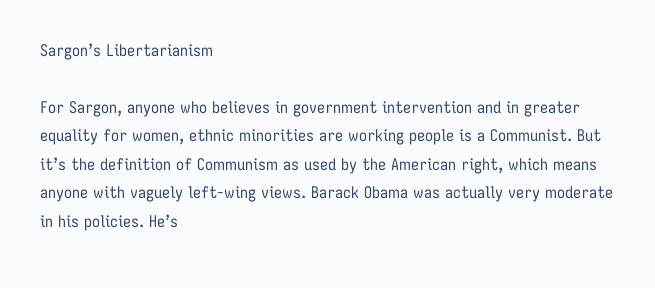Sargon’s Libertarianism

For Sargon, anyone who believes in government intervention and in greater equality for women, ethnic minorities are working people is a Communist. But it’s the definition of Communism as used by the American right, which means anyone with vaguely left-wing views. Barack Obama was actually very moderate in his policies. He’s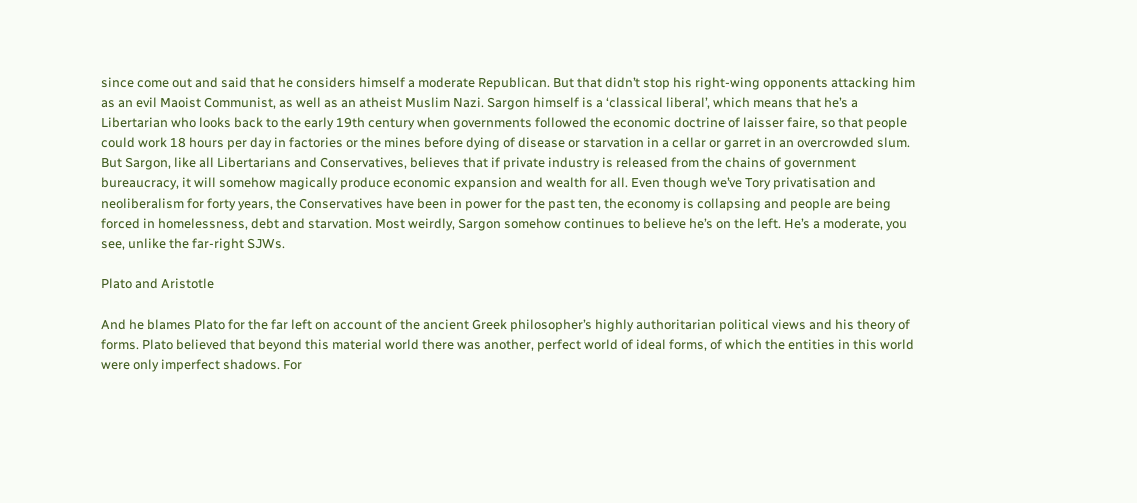since come out and said that he considers himself a moderate Republican. But that didn’t stop his right-wing opponents attacking him as an evil Maoist Communist, as well as an atheist Muslim Nazi. Sargon himself is a ‘classical liberal’, which means that he’s a Libertarian who looks back to the early 19th century when governments followed the economic doctrine of laisser faire, so that people could work 18 hours per day in factories or the mines before dying of disease or starvation in a cellar or garret in an overcrowded slum. But Sargon, like all Libertarians and Conservatives, believes that if private industry is released from the chains of government bureaucracy, it will somehow magically produce economic expansion and wealth for all. Even though we’ve Tory privatisation and neoliberalism for forty years, the Conservatives have been in power for the past ten, the economy is collapsing and people are being forced in homelessness, debt and starvation. Most weirdly, Sargon somehow continues to believe he’s on the left. He’s a moderate, you see, unlike the far-right SJWs.

Plato and Aristotle

And he blames Plato for the far left on account of the ancient Greek philosopher’s highly authoritarian political views and his theory of forms. Plato believed that beyond this material world there was another, perfect world of ideal forms, of which the entities in this world were only imperfect shadows. For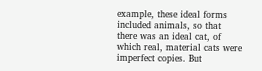example, these ideal forms included animals, so that there was an ideal cat, of which real, material cats were imperfect copies. But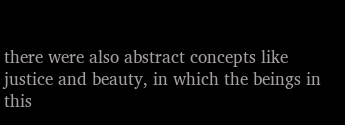there were also abstract concepts like justice and beauty, in which the beings in this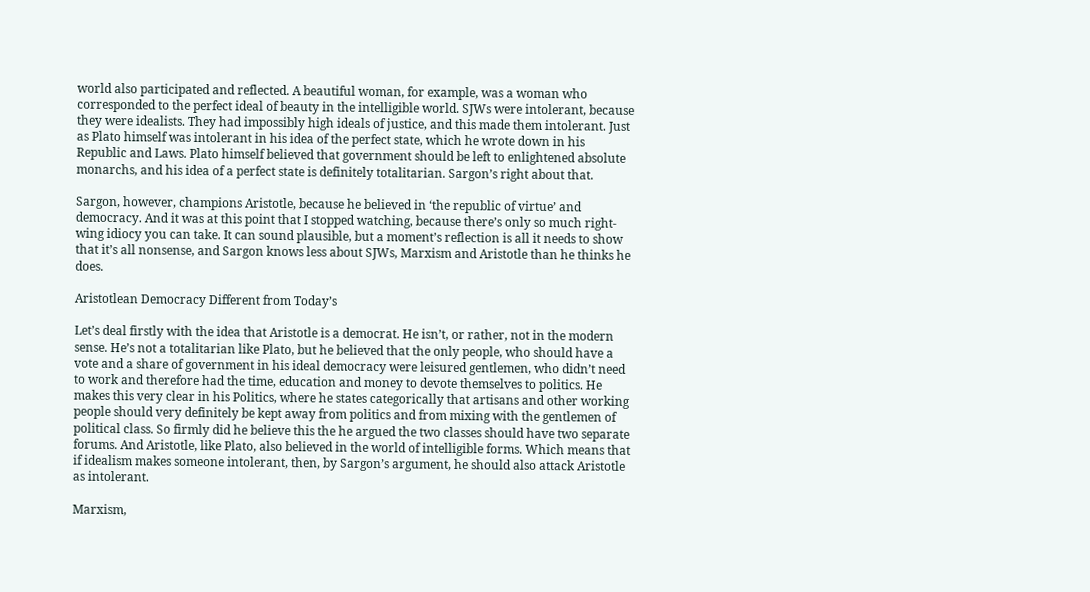world also participated and reflected. A beautiful woman, for example, was a woman who corresponded to the perfect ideal of beauty in the intelligible world. SJWs were intolerant, because they were idealists. They had impossibly high ideals of justice, and this made them intolerant. Just as Plato himself was intolerant in his idea of the perfect state, which he wrote down in his Republic and Laws. Plato himself believed that government should be left to enlightened absolute monarchs, and his idea of a perfect state is definitely totalitarian. Sargon’s right about that.

Sargon, however, champions Aristotle, because he believed in ‘the republic of virtue’ and democracy. And it was at this point that I stopped watching, because there’s only so much right-wing idiocy you can take. It can sound plausible, but a moment’s reflection is all it needs to show that it’s all nonsense, and Sargon knows less about SJWs, Marxism and Aristotle than he thinks he does.

Aristotlean Democracy Different from Today’s

Let’s deal firstly with the idea that Aristotle is a democrat. He isn’t, or rather, not in the modern sense. He’s not a totalitarian like Plato, but he believed that the only people, who should have a vote and a share of government in his ideal democracy were leisured gentlemen, who didn’t need to work and therefore had the time, education and money to devote themselves to politics. He makes this very clear in his Politics, where he states categorically that artisans and other working people should very definitely be kept away from politics and from mixing with the gentlemen of political class. So firmly did he believe this the he argued the two classes should have two separate forums. And Aristotle, like Plato, also believed in the world of intelligible forms. Which means that if idealism makes someone intolerant, then, by Sargon’s argument, he should also attack Aristotle as intolerant.

Marxism,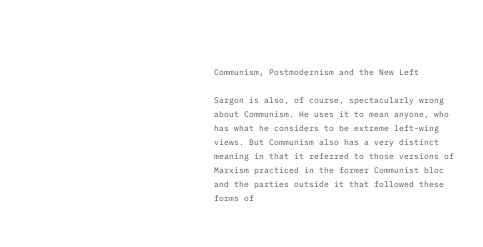Communism, Postmodernism and the New Left

Sargon is also, of course, spectacularly wrong about Communism. He uses it to mean anyone, who has what he considers to be extreme left-wing views. But Communism also has a very distinct meaning in that it referred to those versions of Marxism practiced in the former Communist bloc and the parties outside it that followed these forms of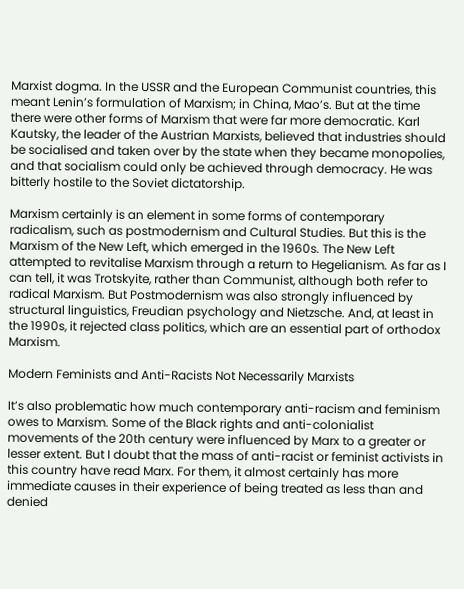Marxist dogma. In the USSR and the European Communist countries, this meant Lenin’s formulation of Marxism; in China, Mao’s. But at the time there were other forms of Marxism that were far more democratic. Karl Kautsky, the leader of the Austrian Marxists, believed that industries should be socialised and taken over by the state when they became monopolies, and that socialism could only be achieved through democracy. He was bitterly hostile to the Soviet dictatorship.

Marxism certainly is an element in some forms of contemporary radicalism, such as postmodernism and Cultural Studies. But this is the Marxism of the New Left, which emerged in the 1960s. The New Left attempted to revitalise Marxism through a return to Hegelianism. As far as I can tell, it was Trotskyite, rather than Communist, although both refer to radical Marxism. But Postmodernism was also strongly influenced by structural linguistics, Freudian psychology and Nietzsche. And, at least in the 1990s, it rejected class politics, which are an essential part of orthodox Marxism.

Modern Feminists and Anti-Racists Not Necessarily Marxists

It’s also problematic how much contemporary anti-racism and feminism owes to Marxism. Some of the Black rights and anti-colonialist movements of the 20th century were influenced by Marx to a greater or lesser extent. But I doubt that the mass of anti-racist or feminist activists in this country have read Marx. For them, it almost certainly has more immediate causes in their experience of being treated as less than and denied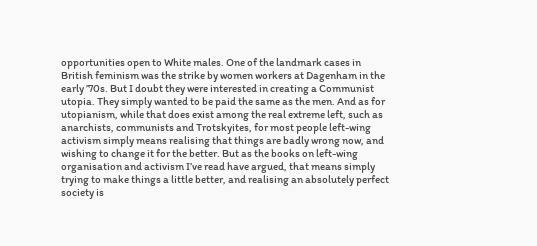opportunities open to White males. One of the landmark cases in British feminism was the strike by women workers at Dagenham in the early ’70s. But I doubt they were interested in creating a Communist utopia. They simply wanted to be paid the same as the men. And as for utopianism, while that does exist among the real extreme left, such as anarchists, communists and Trotskyites, for most people left-wing activism simply means realising that things are badly wrong now, and wishing to change it for the better. But as the books on left-wing organisation and activism I’ve read have argued, that means simply trying to make things a little better, and realising an absolutely perfect society is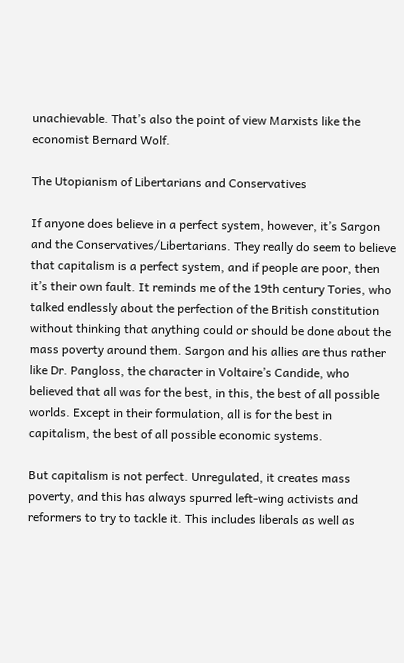unachievable. That’s also the point of view Marxists like the economist Bernard Wolf.

The Utopianism of Libertarians and Conservatives

If anyone does believe in a perfect system, however, it’s Sargon and the Conservatives/Libertarians. They really do seem to believe that capitalism is a perfect system, and if people are poor, then it’s their own fault. It reminds me of the 19th century Tories, who talked endlessly about the perfection of the British constitution without thinking that anything could or should be done about the mass poverty around them. Sargon and his allies are thus rather like Dr. Pangloss, the character in Voltaire’s Candide, who believed that all was for the best, in this, the best of all possible worlds. Except in their formulation, all is for the best in capitalism, the best of all possible economic systems.

But capitalism is not perfect. Unregulated, it creates mass poverty, and this has always spurred left-wing activists and reformers to try to tackle it. This includes liberals as well as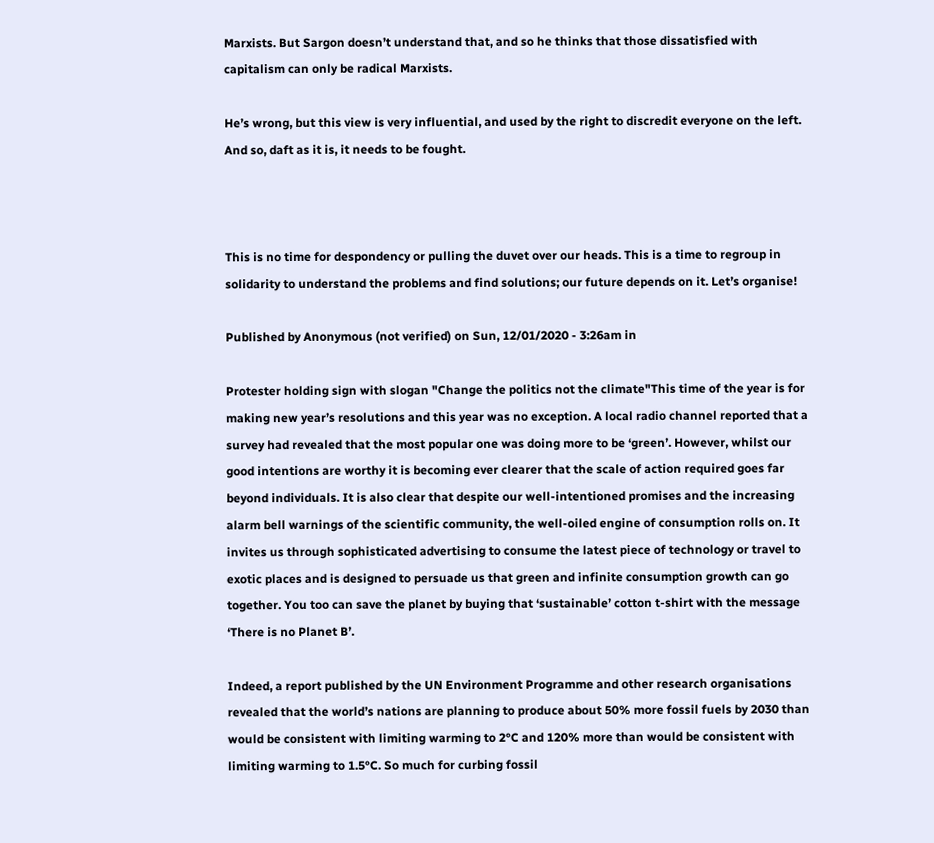Marxists. But Sargon doesn’t understand that, and so he thinks that those dissatisfied with capitalism can only be radical Marxists.

He’s wrong, but this view is very influential, and used by the right to discredit everyone on the left. And so, daft as it is, it needs to be fought.



This is no time for despondency or pulling the duvet over our heads. This is a time to regroup in solidarity to understand the problems and find solutions; our future depends on it. Let’s organise!

Published by Anonymous (not verified) on Sun, 12/01/2020 - 3:26am in

Protester holding sign with slogan "Change the politics not the climate"This time of the year is for making new year’s resolutions and this year was no exception. A local radio channel reported that a survey had revealed that the most popular one was doing more to be ‘green’. However, whilst our good intentions are worthy it is becoming ever clearer that the scale of action required goes far beyond individuals. It is also clear that despite our well-intentioned promises and the increasing alarm bell warnings of the scientific community, the well-oiled engine of consumption rolls on. It invites us through sophisticated advertising to consume the latest piece of technology or travel to exotic places and is designed to persuade us that green and infinite consumption growth can go together. You too can save the planet by buying that ‘sustainable’ cotton t-shirt with the message ‘There is no Planet B’.

Indeed, a report published by the UN Environment Programme and other research organisations revealed that the world’s nations are planning to produce about 50% more fossil fuels by 2030 than would be consistent with limiting warming to 2°C and 120% more than would be consistent with limiting warming to 1.5°C. So much for curbing fossil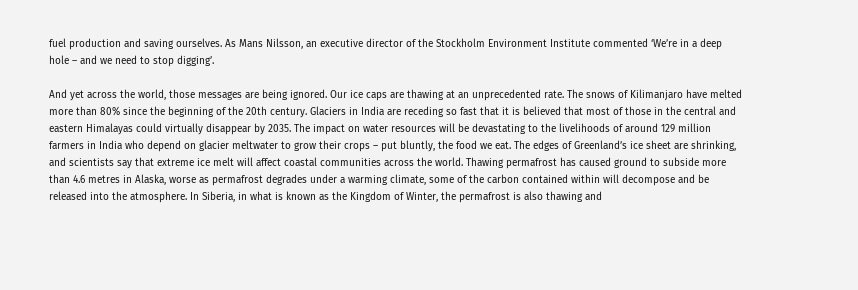fuel production and saving ourselves. As Mans Nilsson, an executive director of the Stockholm Environment Institute commented ‘We’re in a deep hole – and we need to stop digging’.

And yet across the world, those messages are being ignored. Our ice caps are thawing at an unprecedented rate. The snows of Kilimanjaro have melted more than 80% since the beginning of the 20th century. Glaciers in India are receding so fast that it is believed that most of those in the central and eastern Himalayas could virtually disappear by 2035. The impact on water resources will be devastating to the livelihoods of around 129 million farmers in India who depend on glacier meltwater to grow their crops – put bluntly, the food we eat. The edges of Greenland’s ice sheet are shrinking, and scientists say that extreme ice melt will affect coastal communities across the world. Thawing permafrost has caused ground to subside more than 4.6 metres in Alaska, worse as permafrost degrades under a warming climate, some of the carbon contained within will decompose and be released into the atmosphere. In Siberia, in what is known as the Kingdom of Winter, the permafrost is also thawing and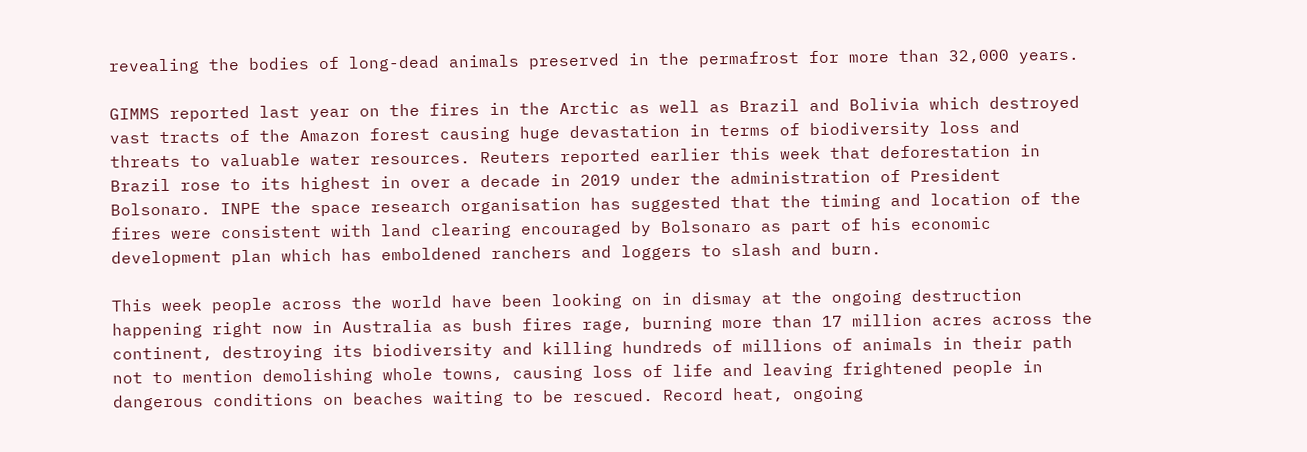revealing the bodies of long-dead animals preserved in the permafrost for more than 32,000 years.

GIMMS reported last year on the fires in the Arctic as well as Brazil and Bolivia which destroyed vast tracts of the Amazon forest causing huge devastation in terms of biodiversity loss and threats to valuable water resources. Reuters reported earlier this week that deforestation in Brazil rose to its highest in over a decade in 2019 under the administration of President Bolsonaro. INPE the space research organisation has suggested that the timing and location of the fires were consistent with land clearing encouraged by Bolsonaro as part of his economic development plan which has emboldened ranchers and loggers to slash and burn.

This week people across the world have been looking on in dismay at the ongoing destruction happening right now in Australia as bush fires rage, burning more than 17 million acres across the continent, destroying its biodiversity and killing hundreds of millions of animals in their path not to mention demolishing whole towns, causing loss of life and leaving frightened people in dangerous conditions on beaches waiting to be rescued. Record heat, ongoing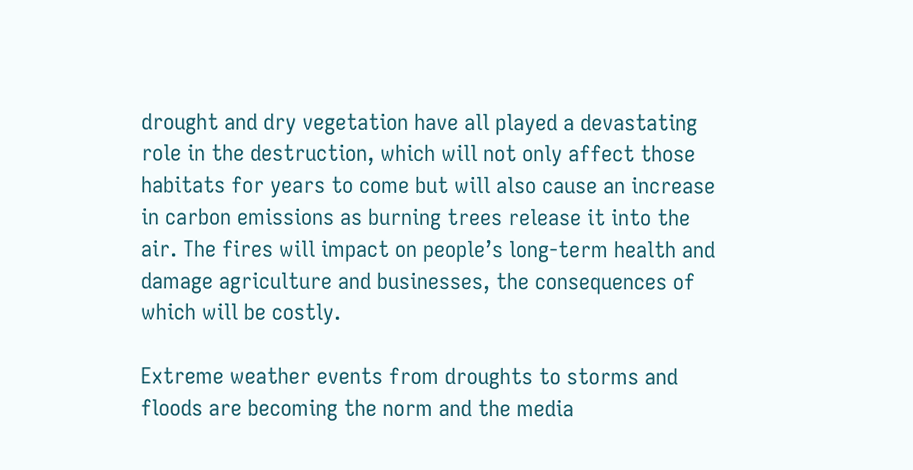drought and dry vegetation have all played a devastating role in the destruction, which will not only affect those habitats for years to come but will also cause an increase in carbon emissions as burning trees release it into the air. The fires will impact on people’s long-term health and damage agriculture and businesses, the consequences of which will be costly.

Extreme weather events from droughts to storms and floods are becoming the norm and the media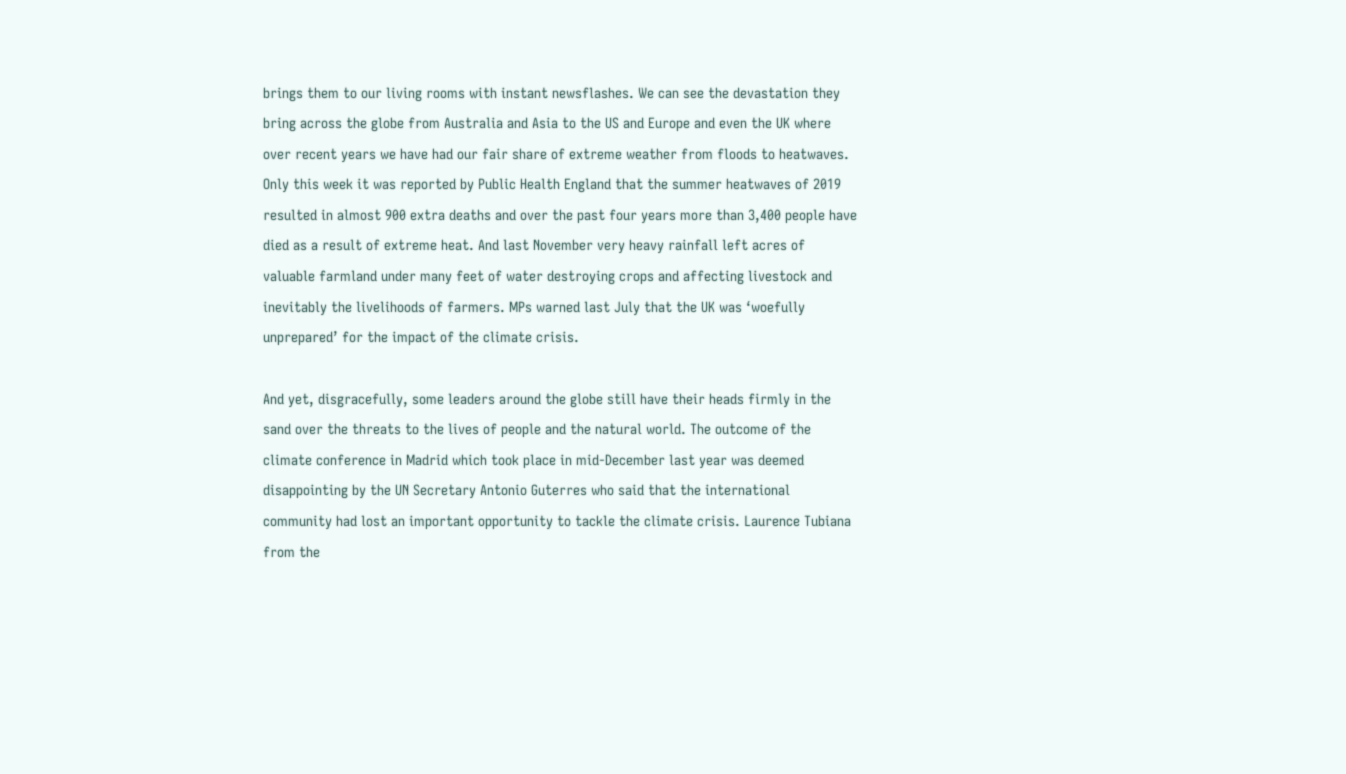brings them to our living rooms with instant newsflashes. We can see the devastation they bring across the globe from Australia and Asia to the US and Europe and even the UK where over recent years we have had our fair share of extreme weather from floods to heatwaves. Only this week it was reported by Public Health England that the summer heatwaves of 2019 resulted in almost 900 extra deaths and over the past four years more than 3,400 people have died as a result of extreme heat. And last November very heavy rainfall left acres of valuable farmland under many feet of water destroying crops and affecting livestock and inevitably the livelihoods of farmers. MPs warned last July that the UK was ‘woefully unprepared’ for the impact of the climate crisis.

And yet, disgracefully, some leaders around the globe still have their heads firmly in the sand over the threats to the lives of people and the natural world. The outcome of the climate conference in Madrid which took place in mid-December last year was deemed disappointing by the UN Secretary Antonio Guterres who said that the international community had lost an important opportunity to tackle the climate crisis. Laurence Tubiana from the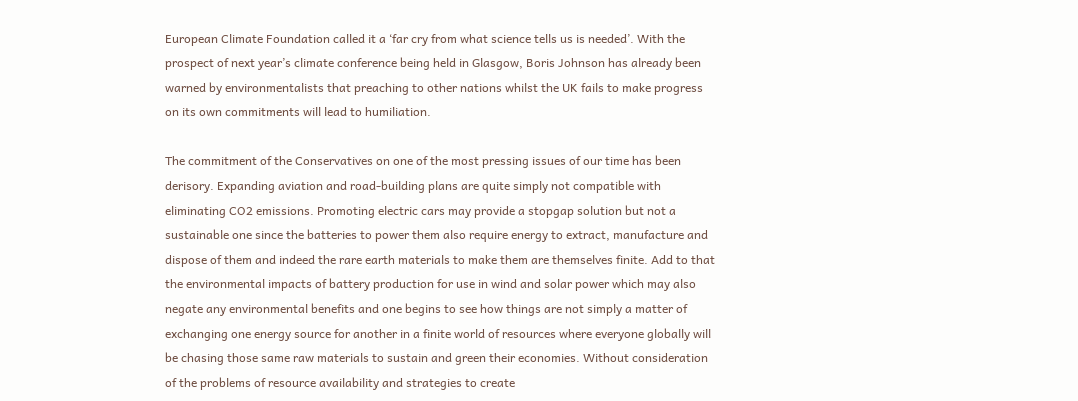European Climate Foundation called it a ‘far cry from what science tells us is needed’. With the prospect of next year’s climate conference being held in Glasgow, Boris Johnson has already been warned by environmentalists that preaching to other nations whilst the UK fails to make progress on its own commitments will lead to humiliation.

The commitment of the Conservatives on one of the most pressing issues of our time has been derisory. Expanding aviation and road-building plans are quite simply not compatible with eliminating CO2 emissions. Promoting electric cars may provide a stopgap solution but not a sustainable one since the batteries to power them also require energy to extract, manufacture and dispose of them and indeed the rare earth materials to make them are themselves finite. Add to that the environmental impacts of battery production for use in wind and solar power which may also negate any environmental benefits and one begins to see how things are not simply a matter of exchanging one energy source for another in a finite world of resources where everyone globally will be chasing those same raw materials to sustain and green their economies. Without consideration of the problems of resource availability and strategies to create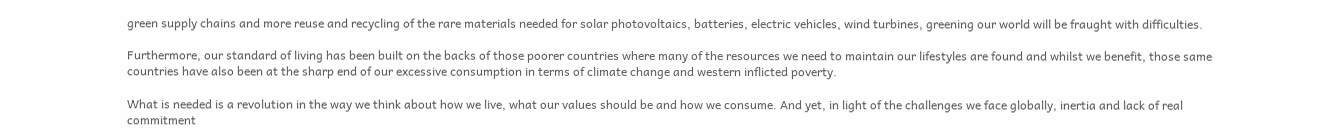green supply chains and more reuse and recycling of the rare materials needed for solar photovoltaics, batteries, electric vehicles, wind turbines, greening our world will be fraught with difficulties.

Furthermore, our standard of living has been built on the backs of those poorer countries where many of the resources we need to maintain our lifestyles are found and whilst we benefit, those same countries have also been at the sharp end of our excessive consumption in terms of climate change and western inflicted poverty.

What is needed is a revolution in the way we think about how we live, what our values should be and how we consume. And yet, in light of the challenges we face globally, inertia and lack of real commitment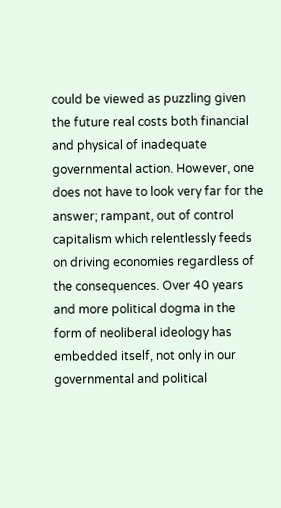could be viewed as puzzling given the future real costs both financial and physical of inadequate governmental action. However, one does not have to look very far for the answer; rampant, out of control capitalism which relentlessly feeds on driving economies regardless of the consequences. Over 40 years and more political dogma in the form of neoliberal ideology has embedded itself, not only in our governmental and political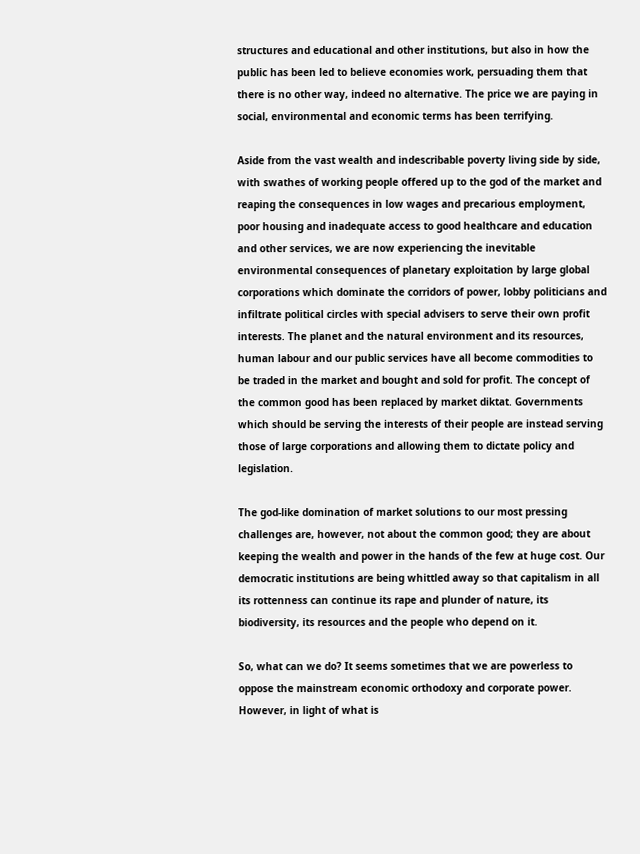structures and educational and other institutions, but also in how the public has been led to believe economies work, persuading them that there is no other way, indeed no alternative. The price we are paying in social, environmental and economic terms has been terrifying.

Aside from the vast wealth and indescribable poverty living side by side, with swathes of working people offered up to the god of the market and reaping the consequences in low wages and precarious employment, poor housing and inadequate access to good healthcare and education and other services, we are now experiencing the inevitable environmental consequences of planetary exploitation by large global corporations which dominate the corridors of power, lobby politicians and infiltrate political circles with special advisers to serve their own profit interests. The planet and the natural environment and its resources, human labour and our public services have all become commodities to be traded in the market and bought and sold for profit. The concept of the common good has been replaced by market diktat. Governments which should be serving the interests of their people are instead serving those of large corporations and allowing them to dictate policy and legislation.

The god-like domination of market solutions to our most pressing challenges are, however, not about the common good; they are about keeping the wealth and power in the hands of the few at huge cost. Our democratic institutions are being whittled away so that capitalism in all its rottenness can continue its rape and plunder of nature, its biodiversity, its resources and the people who depend on it.

So, what can we do? It seems sometimes that we are powerless to oppose the mainstream economic orthodoxy and corporate power. However, in light of what is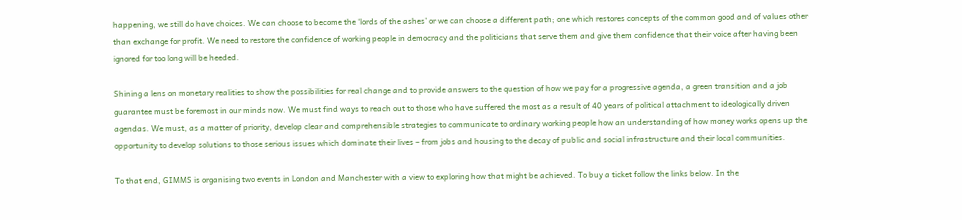happening, we still do have choices. We can choose to become the ‘lords of the ashes’ or we can choose a different path; one which restores concepts of the common good and of values other than exchange for profit. We need to restore the confidence of working people in democracy and the politicians that serve them and give them confidence that their voice after having been ignored for too long will be heeded.

Shining a lens on monetary realities to show the possibilities for real change and to provide answers to the question of how we pay for a progressive agenda, a green transition and a job guarantee must be foremost in our minds now. We must find ways to reach out to those who have suffered the most as a result of 40 years of political attachment to ideologically driven agendas. We must, as a matter of priority, develop clear and comprehensible strategies to communicate to ordinary working people how an understanding of how money works opens up the opportunity to develop solutions to those serious issues which dominate their lives – from jobs and housing to the decay of public and social infrastructure and their local communities.

To that end, GIMMS is organising two events in London and Manchester with a view to exploring how that might be achieved. To buy a ticket follow the links below. In the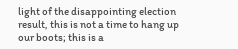light of the disappointing election result, this is not a time to hang up our boots; this is a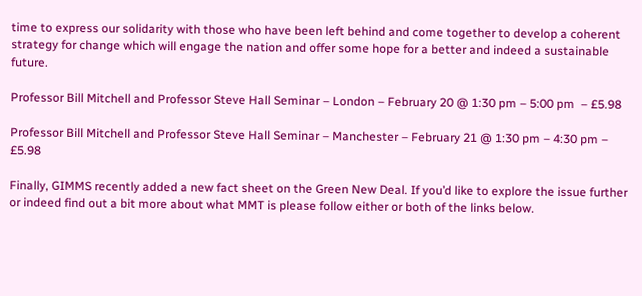time to express our solidarity with those who have been left behind and come together to develop a coherent strategy for change which will engage the nation and offer some hope for a better and indeed a sustainable future.

Professor Bill Mitchell and Professor Steve Hall Seminar – London – February 20 @ 1:30 pm – 5:00 pm  – £5.98

Professor Bill Mitchell and Professor Steve Hall Seminar – Manchester – February 21 @ 1:30 pm – 4:30 pm – £5.98

Finally, GIMMS recently added a new fact sheet on the Green New Deal. If you’d like to explore the issue further or indeed find out a bit more about what MMT is please follow either or both of the links below.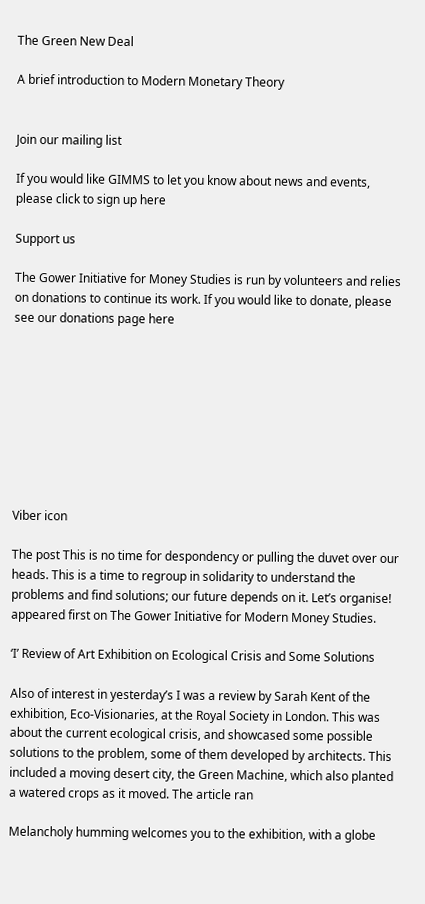The Green New Deal

A brief introduction to Modern Monetary Theory


Join our mailing list

If you would like GIMMS to let you know about news and events, please click to sign up here

Support us

The Gower Initiative for Money Studies is run by volunteers and relies on donations to continue its work. If you would like to donate, please see our donations page here









Viber icon

The post This is no time for despondency or pulling the duvet over our heads. This is a time to regroup in solidarity to understand the problems and find solutions; our future depends on it. Let’s organise! appeared first on The Gower Initiative for Modern Money Studies.

‘I’ Review of Art Exhibition on Ecological Crisis and Some Solutions

Also of interest in yesterday’s I was a review by Sarah Kent of the exhibition, Eco-Visionaries, at the Royal Society in London. This was about the current ecological crisis, and showcased some possible solutions to the problem, some of them developed by architects. This included a moving desert city, the Green Machine, which also planted a watered crops as it moved. The article ran

Melancholy humming welcomes you to the exhibition, with a globe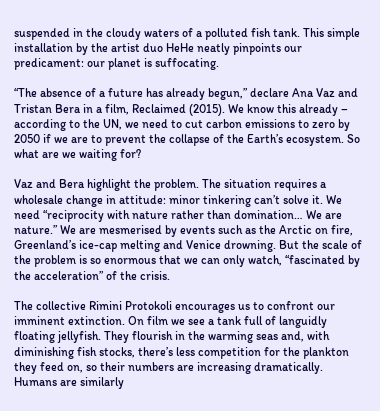suspended in the cloudy waters of a polluted fish tank. This simple installation by the artist duo HeHe neatly pinpoints our predicament: our planet is suffocating.

“The absence of a future has already begun,” declare Ana Vaz and Tristan Bera in a film, Reclaimed (2015). We know this already – according to the UN, we need to cut carbon emissions to zero by 2050 if we are to prevent the collapse of the Earth’s ecosystem. So what are we waiting for?

Vaz and Bera highlight the problem. The situation requires a wholesale change in attitude: minor tinkering can’t solve it. We need “reciprocity with nature rather than domination… We are nature.” We are mesmerised by events such as the Arctic on fire, Greenland’s ice-cap melting and Venice drowning. But the scale of the problem is so enormous that we can only watch, “fascinated by the acceleration” of the crisis.

The collective Rimini Protokoli encourages us to confront our imminent extinction. On film we see a tank full of languidly floating jellyfish. They flourish in the warming seas and, with diminishing fish stocks, there’s less competition for the plankton they feed on, so their numbers are increasing dramatically. Humans are similarly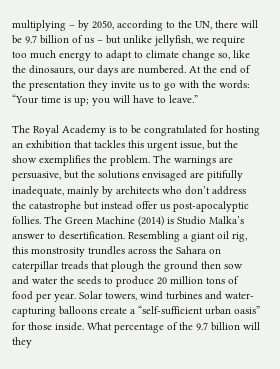multiplying – by 2050, according to the UN, there will be 9.7 billion of us – but unlike jellyfish, we require too much energy to adapt to climate change so, like the dinosaurs, our days are numbered. At the end of the presentation they invite us to go with the words: “Your time is up; you will have to leave.”

The Royal Academy is to be congratulated for hosting an exhibition that tackles this urgent issue, but the show exemplifies the problem. The warnings are persuasive, but the solutions envisaged are pitifully inadequate, mainly by architects who don’t address the catastrophe but instead offer us post-apocalyptic follies. The Green Machine (2014) is Studio Malka’s answer to desertification. Resembling a giant oil rig, this monstrosity trundles across the Sahara on caterpillar treads that plough the ground then sow and water the seeds to produce 20 million tons of food per year. Solar towers, wind turbines and water-capturing balloons create a “self-sufficient urban oasis” for those inside. What percentage of the 9.7 billion will they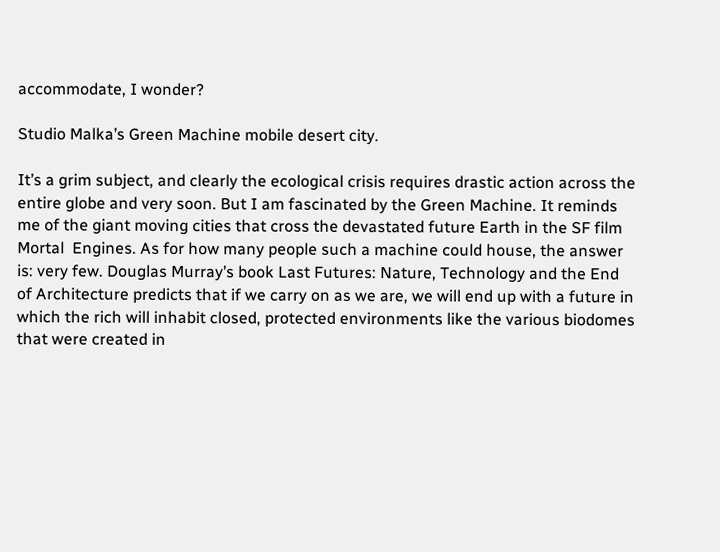accommodate, I wonder?

Studio Malka’s Green Machine mobile desert city.

It’s a grim subject, and clearly the ecological crisis requires drastic action across the entire globe and very soon. But I am fascinated by the Green Machine. It reminds me of the giant moving cities that cross the devastated future Earth in the SF film Mortal  Engines. As for how many people such a machine could house, the answer is: very few. Douglas Murray’s book Last Futures: Nature, Technology and the End of Architecture predicts that if we carry on as we are, we will end up with a future in which the rich will inhabit closed, protected environments like the various biodomes that were created in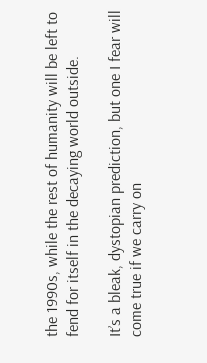the 1990s, while the rest of humanity will be left to fend for itself in the decaying world outside.

It’s a bleak, dystopian prediction, but one I fear will come true if we carry on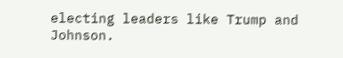electing leaders like Trump and Johnson.